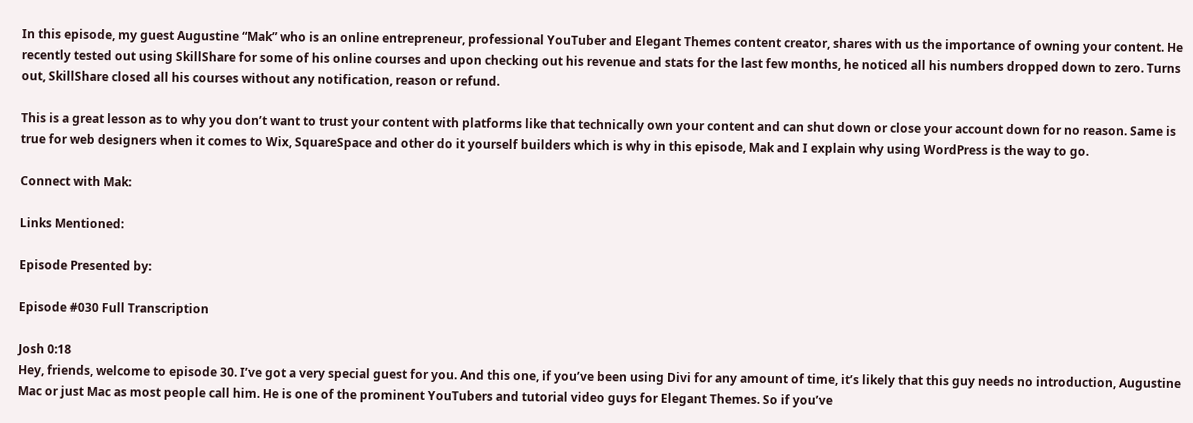In this episode, my guest Augustine “Mak” who is an online entrepreneur, professional YouTuber and Elegant Themes content creator, shares with us the importance of owning your content. He recently tested out using SkillShare for some of his online courses and upon checking out his revenue and stats for the last few months, he noticed all his numbers dropped down to zero. Turns out, SkillShare closed all his courses without any notification, reason or refund.

This is a great lesson as to why you don’t want to trust your content with platforms like that technically own your content and can shut down or close your account down for no reason. Same is true for web designers when it comes to Wix, SquareSpace and other do it yourself builders which is why in this episode, Mak and I explain why using WordPress is the way to go.

Connect with Mak:

Links Mentioned:

Episode Presented by:

Episode #030 Full Transcription

Josh 0:18
Hey, friends, welcome to episode 30. I’ve got a very special guest for you. And this one, if you’ve been using Divi for any amount of time, it’s likely that this guy needs no introduction, Augustine Mac or just Mac as most people call him. He is one of the prominent YouTubers and tutorial video guys for Elegant Themes. So if you’ve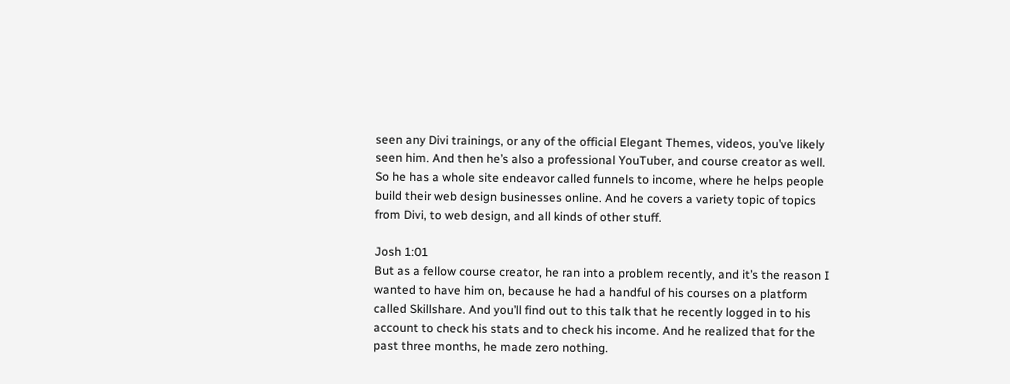seen any Divi trainings, or any of the official Elegant Themes, videos, you’ve likely seen him. And then he’s also a professional YouTuber, and course creator as well. So he has a whole site endeavor called funnels to income, where he helps people build their web design businesses online. And he covers a variety topic of topics from Divi, to web design, and all kinds of other stuff.

Josh 1:01
But as a fellow course creator, he ran into a problem recently, and it’s the reason I wanted to have him on, because he had a handful of his courses on a platform called Skillshare. And you’ll find out to this talk that he recently logged in to his account to check his stats and to check his income. And he realized that for the past three months, he made zero nothing.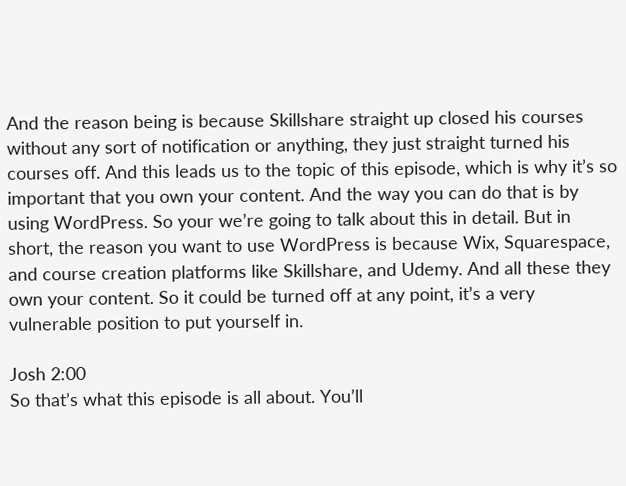And the reason being is because Skillshare straight up closed his courses without any sort of notification or anything, they just straight turned his courses off. And this leads us to the topic of this episode, which is why it’s so important that you own your content. And the way you can do that is by using WordPress. So your we’re going to talk about this in detail. But in short, the reason you want to use WordPress is because Wix, Squarespace, and course creation platforms like Skillshare, and Udemy. And all these they own your content. So it could be turned off at any point, it’s a very vulnerable position to put yourself in.

Josh 2:00
So that’s what this episode is all about. You’ll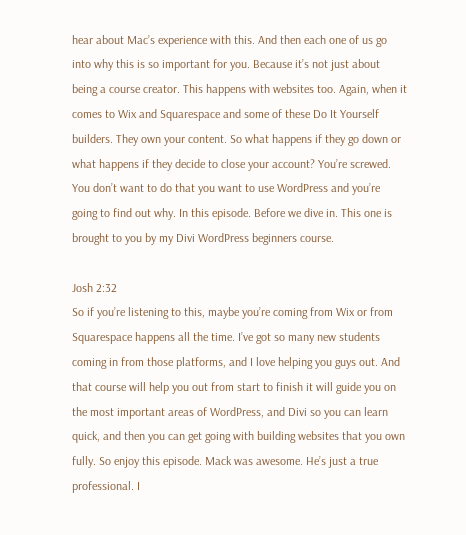hear about Mac’s experience with this. And then each one of us go into why this is so important for you. Because it’s not just about being a course creator. This happens with websites too. Again, when it comes to Wix and Squarespace and some of these Do It Yourself builders. They own your content. So what happens if they go down or what happens if they decide to close your account? You’re screwed. You don’t want to do that you want to use WordPress and you’re going to find out why. In this episode. Before we dive in. This one is brought to you by my Divi WordPress beginners course.

Josh 2:32
So if you’re listening to this, maybe you’re coming from Wix or from Squarespace happens all the time. I’ve got so many new students coming in from those platforms, and I love helping you guys out. And that course will help you out from start to finish it will guide you on the most important areas of WordPress, and Divi so you can learn quick, and then you can get going with building websites that you own fully. So enjoy this episode. Mack was awesome. He’s just a true professional. I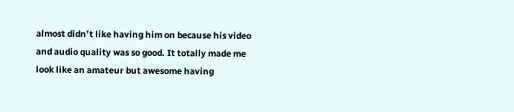almost didn’t like having him on because his video and audio quality was so good. It totally made me look like an amateur but awesome having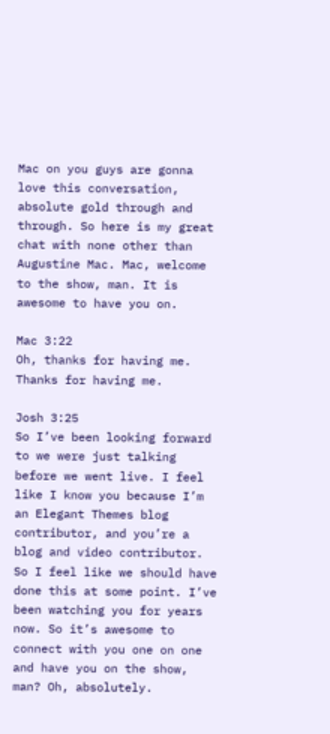Mac on you guys are gonna love this conversation, absolute gold through and through. So here is my great chat with none other than Augustine Mac. Mac, welcome to the show, man. It is awesome to have you on.

Mac 3:22
Oh, thanks for having me. Thanks for having me.

Josh 3:25
So I’ve been looking forward to we were just talking before we went live. I feel like I know you because I’m an Elegant Themes blog contributor, and you’re a blog and video contributor. So I feel like we should have done this at some point. I’ve been watching you for years now. So it’s awesome to connect with you one on one and have you on the show, man? Oh, absolutely.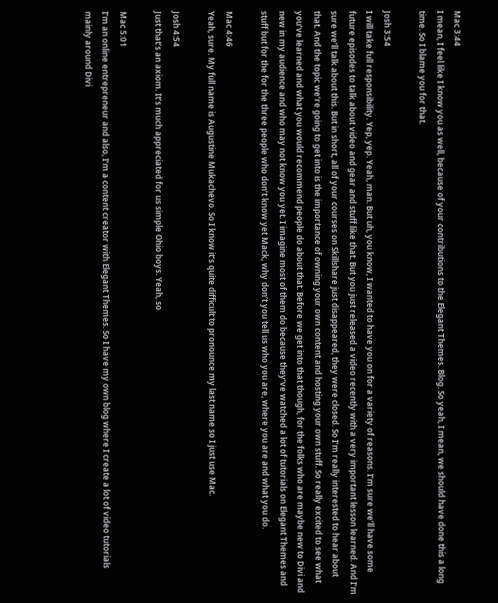Mac 3:44
I mean, I feel like I know you as well, because of your contributions to the Elegant Themes. Blog. So yeah, I mean, we should have done this a long time. So I blame you for that.

Josh 3:54
I will take full responsibility. Yep, yep. Yeah, man. But uh, you know, I wanted to have you on for a variety of reasons. I’m sure we’ll have some future episodes to talk about video and gear and stuff like that. But you just released a video recently with a very important lesson learned. And I’m sure we’ll talk about this. But in short, all of your courses on Skillshare just disappeared, they were closed. So I’m really interested to hear about that. And the topic we’re going to get into is the importance of owning your own content and hosting your own stuff. So really excited to see what you’ve learned and what you would recommend people do about that. Before we get into that though, for the folks who are maybe new to Divi and new in my audience and who may not know you yet. I imagine most of them do because they’ve watched a lot of tutorials on Elegant Themes and stuff but for the for the three people who don’t know yet Mack, why don’t you tell us who you are, where you are and what you do.

Mac 4:46
Yeah, sure. My full name is Augustine Mukachevo. So I know it’s quite difficult to pronounce my last name so I just use Mac.

Josh 4:54
Just that’s an axiom. It’s much appreciated for us simple Ohio boys. Yeah, so

Mac 5:01
I’m an online entrepreneur and also, I’m a content creator with Elegant Themes. So I have my own blog where I create a lot of video tutorials mainly around Divi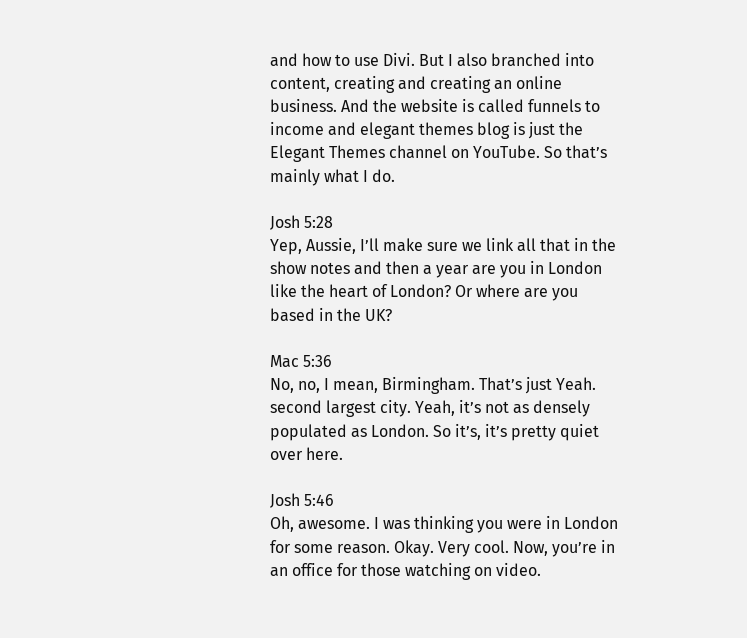and how to use Divi. But I also branched into content, creating and creating an online business. And the website is called funnels to income and elegant themes blog is just the Elegant Themes channel on YouTube. So that’s mainly what I do.

Josh 5:28
Yep, Aussie, I’ll make sure we link all that in the show notes and then a year are you in London like the heart of London? Or where are you based in the UK?

Mac 5:36
No, no, I mean, Birmingham. That’s just Yeah. second largest city. Yeah, it’s not as densely populated as London. So it’s, it’s pretty quiet over here.

Josh 5:46
Oh, awesome. I was thinking you were in London for some reason. Okay. Very cool. Now, you’re in an office for those watching on video.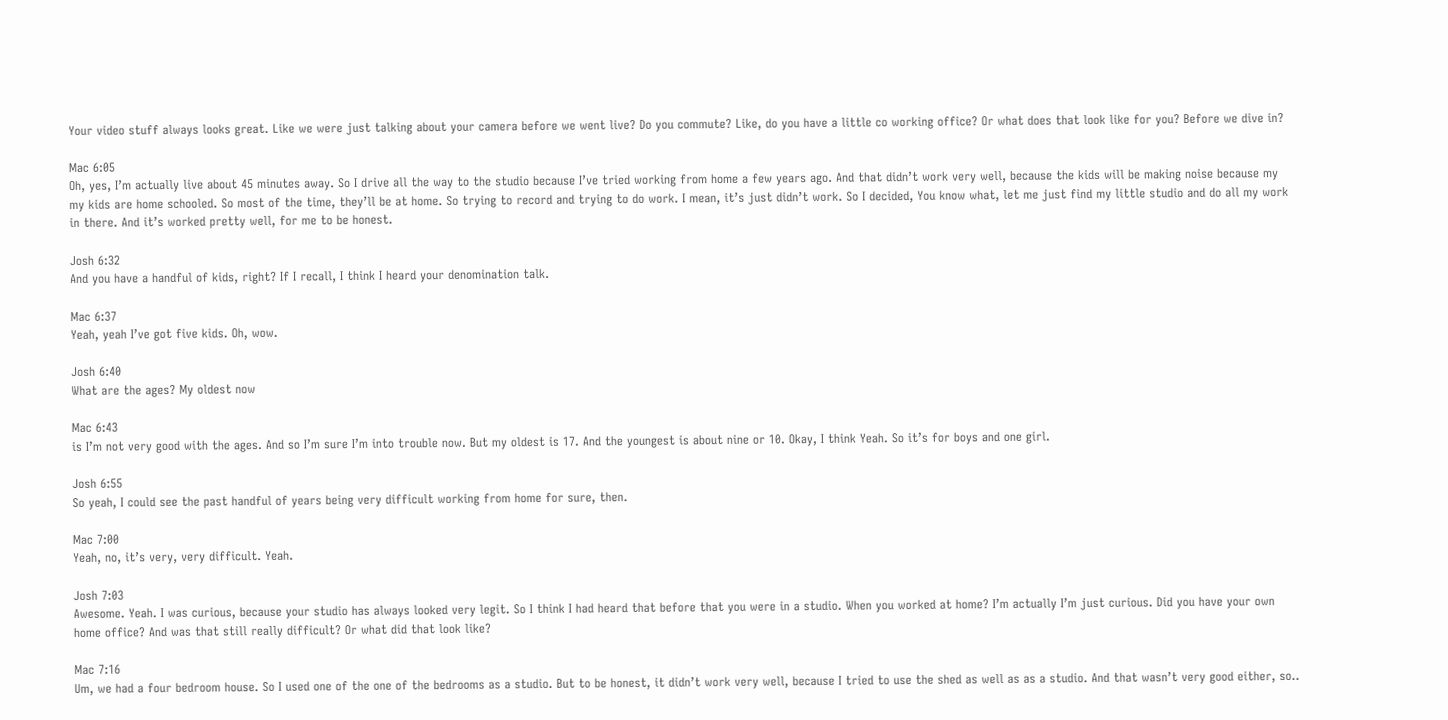Your video stuff always looks great. Like we were just talking about your camera before we went live? Do you commute? Like, do you have a little co working office? Or what does that look like for you? Before we dive in?

Mac 6:05
Oh, yes, I’m actually live about 45 minutes away. So I drive all the way to the studio because I’ve tried working from home a few years ago. And that didn’t work very well, because the kids will be making noise because my my kids are home schooled. So most of the time, they’ll be at home. So trying to record and trying to do work. I mean, it’s just didn’t work. So I decided, You know what, let me just find my little studio and do all my work in there. And it’s worked pretty well, for me to be honest.

Josh 6:32
And you have a handful of kids, right? If I recall, I think I heard your denomination talk.

Mac 6:37
Yeah, yeah I’ve got five kids. Oh, wow.

Josh 6:40
What are the ages? My oldest now

Mac 6:43
is I’m not very good with the ages. And so I’m sure I’m into trouble now. But my oldest is 17. And the youngest is about nine or 10. Okay, I think Yeah. So it’s for boys and one girl.

Josh 6:55
So yeah, I could see the past handful of years being very difficult working from home for sure, then.

Mac 7:00
Yeah, no, it’s very, very difficult. Yeah.

Josh 7:03
Awesome. Yeah. I was curious, because your studio has always looked very legit. So I think I had heard that before that you were in a studio. When you worked at home? I’m actually I’m just curious. Did you have your own home office? And was that still really difficult? Or what did that look like?

Mac 7:16
Um, we had a four bedroom house. So I used one of the one of the bedrooms as a studio. But to be honest, it didn’t work very well, because I tried to use the shed as well as as a studio. And that wasn’t very good either, so..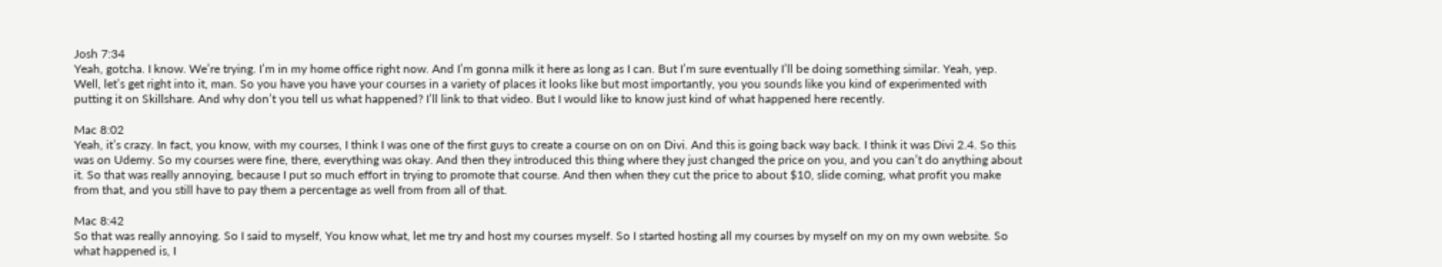Josh 7:34
Yeah, gotcha. I know. We’re trying. I’m in my home office right now. And I’m gonna milk it here as long as I can. But I’m sure eventually I’ll be doing something similar. Yeah, yep. Well, let’s get right into it, man. So you have you have your courses in a variety of places it looks like but most importantly, you you sounds like you kind of experimented with putting it on Skillshare. And why don’t you tell us what happened? I’ll link to that video. But I would like to know just kind of what happened here recently.

Mac 8:02
Yeah, it’s crazy. In fact, you know, with my courses, I think I was one of the first guys to create a course on on on Divi. And this is going back way back. I think it was Divi 2.4. So this was on Udemy. So my courses were fine, there, everything was okay. And then they introduced this thing where they just changed the price on you, and you can’t do anything about it. So that was really annoying, because I put so much effort in trying to promote that course. And then when they cut the price to about $10, slide coming, what profit you make from that, and you still have to pay them a percentage as well from from all of that.

Mac 8:42
So that was really annoying. So I said to myself, You know what, let me try and host my courses myself. So I started hosting all my courses by myself on my on my own website. So what happened is, I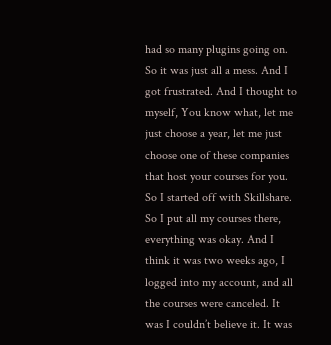had so many plugins going on. So it was just all a mess. And I got frustrated. And I thought to myself, You know what, let me just choose a year, let me just choose one of these companies that host your courses for you. So I started off with Skillshare. So I put all my courses there, everything was okay. And I think it was two weeks ago, I logged into my account, and all the courses were canceled. It was I couldn’t believe it. It was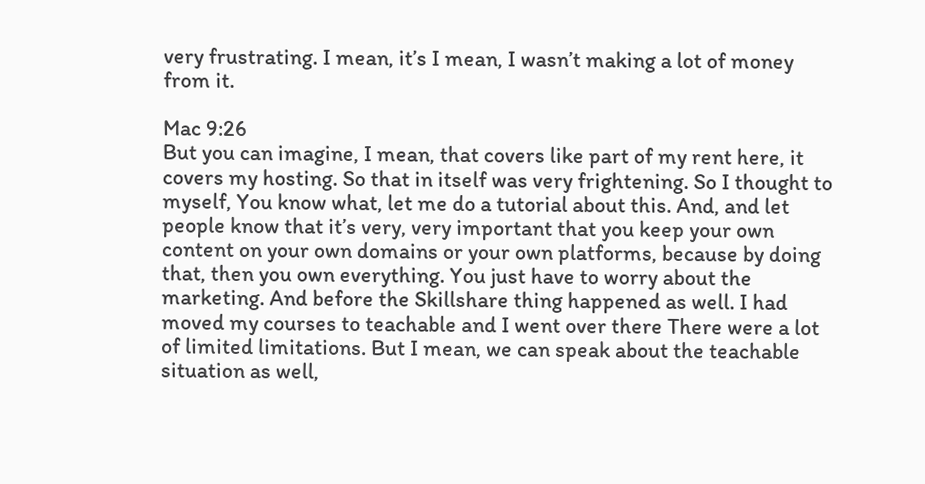very frustrating. I mean, it’s I mean, I wasn’t making a lot of money from it.

Mac 9:26
But you can imagine, I mean, that covers like part of my rent here, it covers my hosting. So that in itself was very frightening. So I thought to myself, You know what, let me do a tutorial about this. And, and let people know that it’s very, very important that you keep your own content on your own domains or your own platforms, because by doing that, then you own everything. You just have to worry about the marketing. And before the Skillshare thing happened as well. I had moved my courses to teachable and I went over there There were a lot of limited limitations. But I mean, we can speak about the teachable situation as well,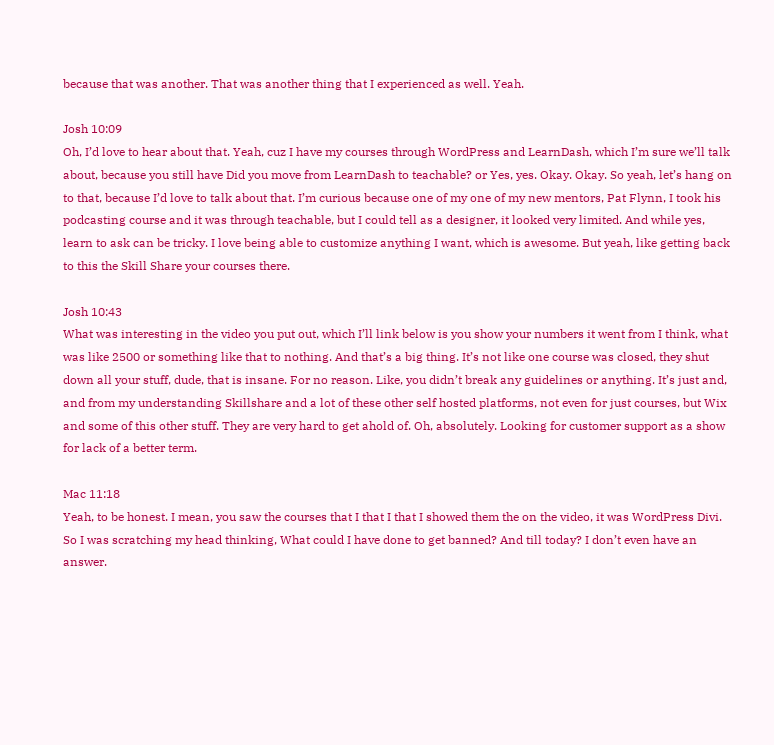because that was another. That was another thing that I experienced as well. Yeah.

Josh 10:09
Oh, I’d love to hear about that. Yeah, cuz I have my courses through WordPress and LearnDash, which I’m sure we’ll talk about, because you still have Did you move from LearnDash to teachable? or Yes, yes. Okay. Okay. So yeah, let’s hang on to that, because I’d love to talk about that. I’m curious because one of my one of my new mentors, Pat Flynn, I took his podcasting course and it was through teachable, but I could tell as a designer, it looked very limited. And while yes, learn to ask can be tricky. I love being able to customize anything I want, which is awesome. But yeah, like getting back to this the Skill Share your courses there.

Josh 10:43
What was interesting in the video you put out, which I’ll link below is you show your numbers it went from I think, what was like 2500 or something like that to nothing. And that’s a big thing. It’s not like one course was closed, they shut down all your stuff, dude, that is insane. For no reason. Like, you didn’t break any guidelines or anything. It’s just and, and from my understanding Skillshare and a lot of these other self hosted platforms, not even for just courses, but Wix and some of this other stuff. They are very hard to get ahold of. Oh, absolutely. Looking for customer support as a show for lack of a better term.

Mac 11:18
Yeah, to be honest. I mean, you saw the courses that I that I that I showed them the on the video, it was WordPress Divi. So I was scratching my head thinking, What could I have done to get banned? And till today? I don’t even have an answer.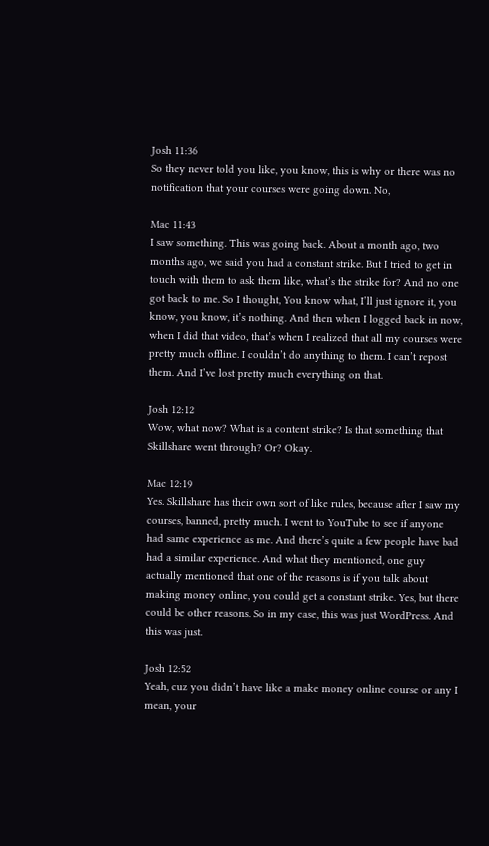Josh 11:36
So they never told you like, you know, this is why or there was no notification that your courses were going down. No,

Mac 11:43
I saw something. This was going back. About a month ago, two months ago, we said you had a constant strike. But I tried to get in touch with them to ask them like, what’s the strike for? And no one got back to me. So I thought, You know what, I’ll just ignore it, you know, you know, it’s nothing. And then when I logged back in now, when I did that video, that’s when I realized that all my courses were pretty much offline. I couldn’t do anything to them. I can’t repost them. And I’ve lost pretty much everything on that.

Josh 12:12
Wow, what now? What is a content strike? Is that something that Skillshare went through? Or? Okay.

Mac 12:19
Yes. Skillshare has their own sort of like rules, because after I saw my courses, banned, pretty much. I went to YouTube to see if anyone had same experience as me. And there’s quite a few people have bad had a similar experience. And what they mentioned, one guy actually mentioned that one of the reasons is if you talk about making money online, you could get a constant strike. Yes, but there could be other reasons. So in my case, this was just WordPress. And this was just.

Josh 12:52
Yeah, cuz you didn’t have like a make money online course or any I mean, your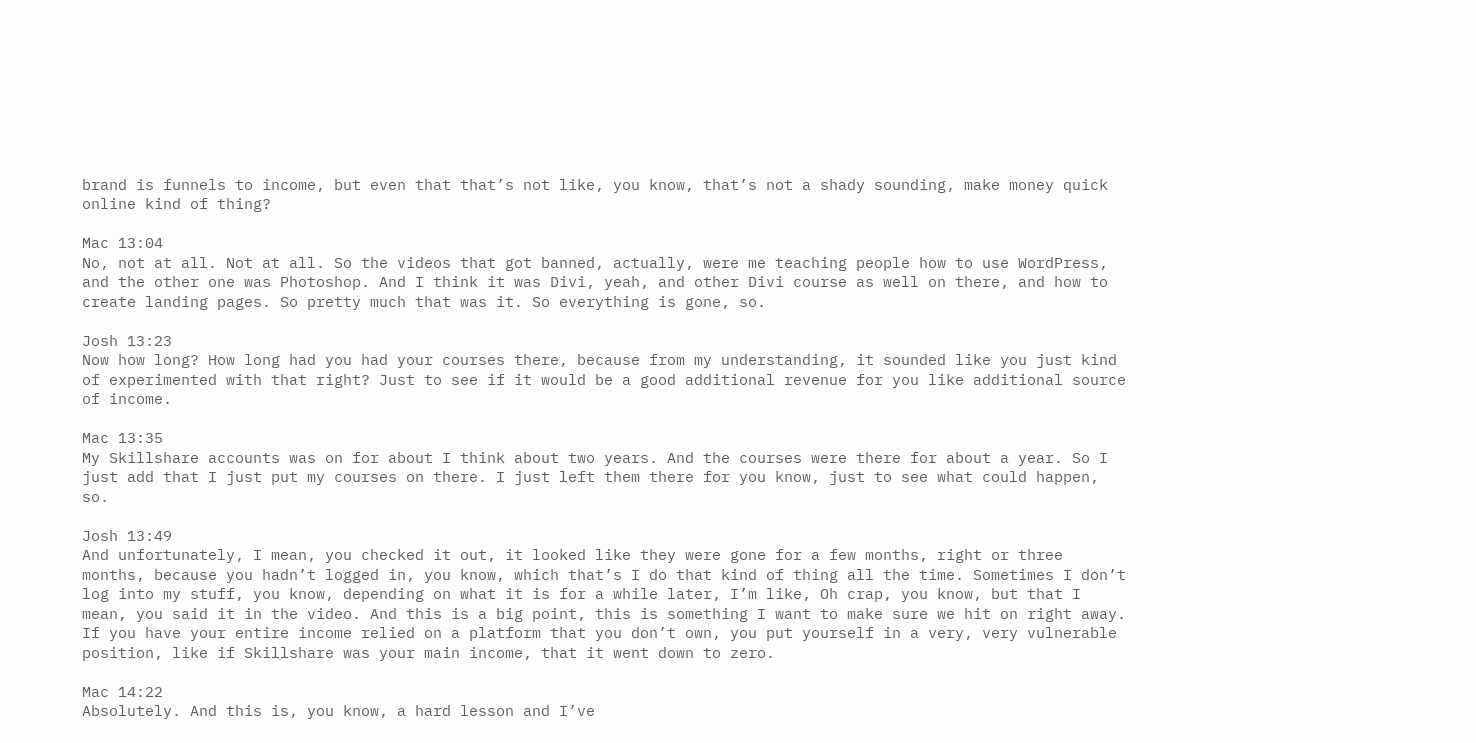brand is funnels to income, but even that that’s not like, you know, that’s not a shady sounding, make money quick online kind of thing?

Mac 13:04
No, not at all. Not at all. So the videos that got banned, actually, were me teaching people how to use WordPress, and the other one was Photoshop. And I think it was Divi, yeah, and other Divi course as well on there, and how to create landing pages. So pretty much that was it. So everything is gone, so.

Josh 13:23
Now how long? How long had you had your courses there, because from my understanding, it sounded like you just kind of experimented with that right? Just to see if it would be a good additional revenue for you like additional source of income.

Mac 13:35
My Skillshare accounts was on for about I think about two years. And the courses were there for about a year. So I just add that I just put my courses on there. I just left them there for you know, just to see what could happen, so.

Josh 13:49
And unfortunately, I mean, you checked it out, it looked like they were gone for a few months, right or three months, because you hadn’t logged in, you know, which that’s I do that kind of thing all the time. Sometimes I don’t log into my stuff, you know, depending on what it is for a while later, I’m like, Oh crap, you know, but that I mean, you said it in the video. And this is a big point, this is something I want to make sure we hit on right away. If you have your entire income relied on a platform that you don’t own, you put yourself in a very, very vulnerable position, like if Skillshare was your main income, that it went down to zero.

Mac 14:22
Absolutely. And this is, you know, a hard lesson and I’ve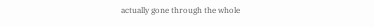actually gone through the whole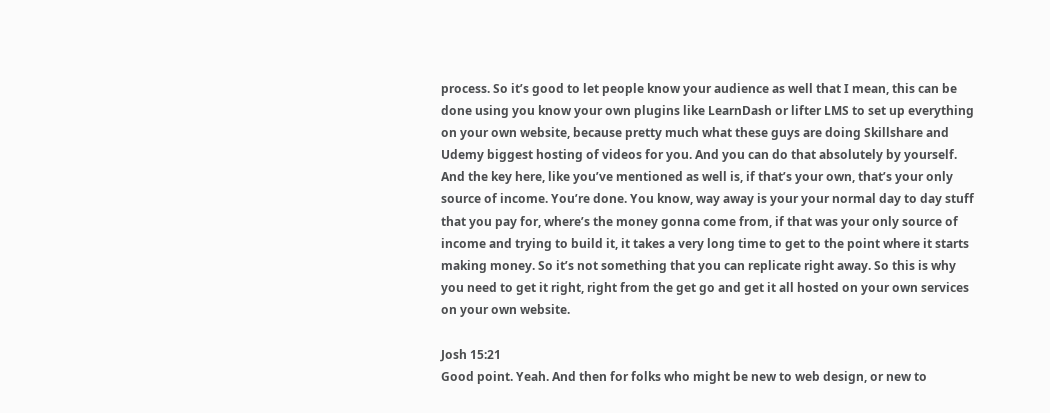process. So it’s good to let people know your audience as well that I mean, this can be done using you know your own plugins like LearnDash or lifter LMS to set up everything on your own website, because pretty much what these guys are doing Skillshare and Udemy biggest hosting of videos for you. And you can do that absolutely by yourself. And the key here, like you’ve mentioned as well is, if that’s your own, that’s your only source of income. You’re done. You know, way away is your your normal day to day stuff that you pay for, where’s the money gonna come from, if that was your only source of income and trying to build it, it takes a very long time to get to the point where it starts making money. So it’s not something that you can replicate right away. So this is why you need to get it right, right from the get go and get it all hosted on your own services on your own website.

Josh 15:21
Good point. Yeah. And then for folks who might be new to web design, or new to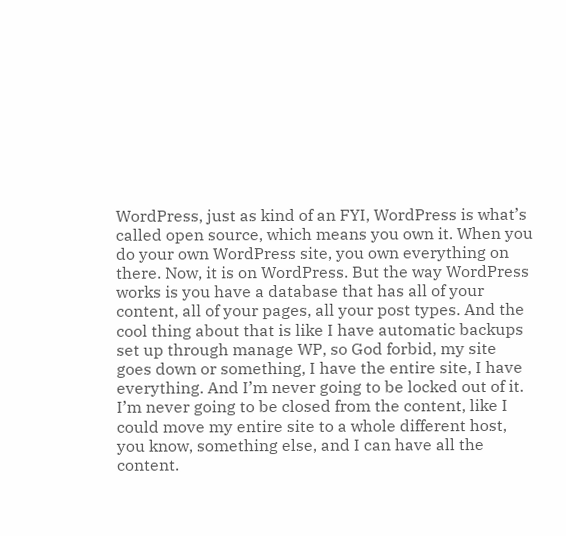WordPress, just as kind of an FYI, WordPress is what’s called open source, which means you own it. When you do your own WordPress site, you own everything on there. Now, it is on WordPress. But the way WordPress works is you have a database that has all of your content, all of your pages, all your post types. And the cool thing about that is like I have automatic backups set up through manage WP, so God forbid, my site goes down or something, I have the entire site, I have everything. And I’m never going to be locked out of it. I’m never going to be closed from the content, like I could move my entire site to a whole different host, you know, something else, and I can have all the content.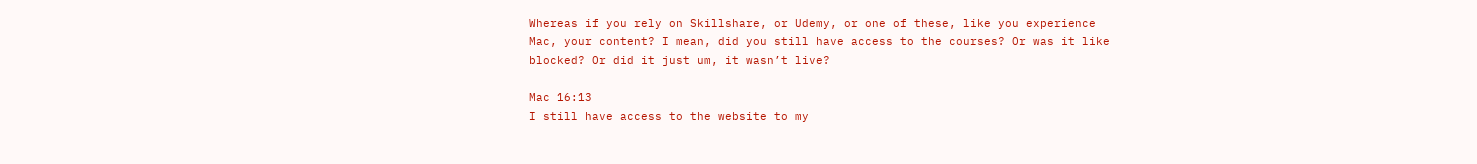Whereas if you rely on Skillshare, or Udemy, or one of these, like you experience Mac, your content? I mean, did you still have access to the courses? Or was it like blocked? Or did it just um, it wasn’t live?

Mac 16:13
I still have access to the website to my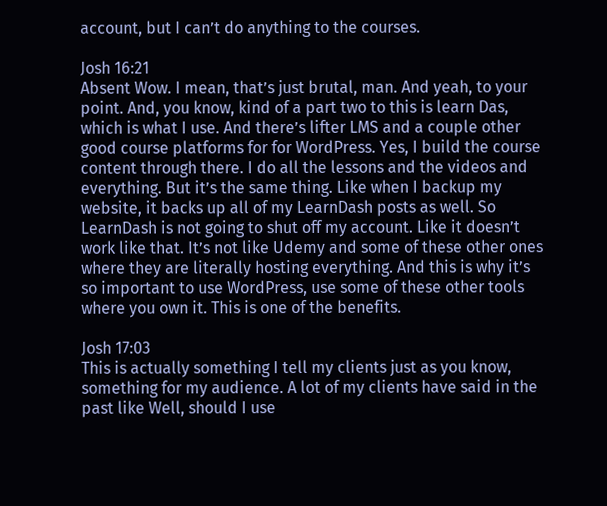account, but I can’t do anything to the courses.

Josh 16:21
Absent Wow. I mean, that’s just brutal, man. And yeah, to your point. And, you know, kind of a part two to this is learn Das, which is what I use. And there’s lifter LMS and a couple other good course platforms for for WordPress. Yes, I build the course content through there. I do all the lessons and the videos and everything. But it’s the same thing. Like when I backup my website, it backs up all of my LearnDash posts as well. So LearnDash is not going to shut off my account. Like it doesn’t work like that. It’s not like Udemy and some of these other ones where they are literally hosting everything. And this is why it’s so important to use WordPress, use some of these other tools where you own it. This is one of the benefits.

Josh 17:03
This is actually something I tell my clients just as you know, something for my audience. A lot of my clients have said in the past like Well, should I use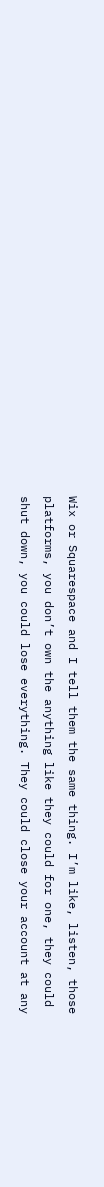Wix or Squarespace and I tell them the same thing. I’m like, listen, those platforms, you don’t own the anything like they could for one, they could shut down, you could lose everything. They could close your account at any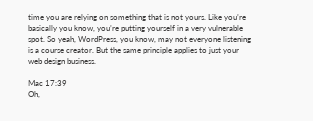time you are relying on something that is not yours. Like you’re basically you know, you’re putting yourself in a very vulnerable spot. So yeah, WordPress, you know, may not everyone listening is a course creator. But the same principle applies to just your web design business.

Mac 17:39
Oh,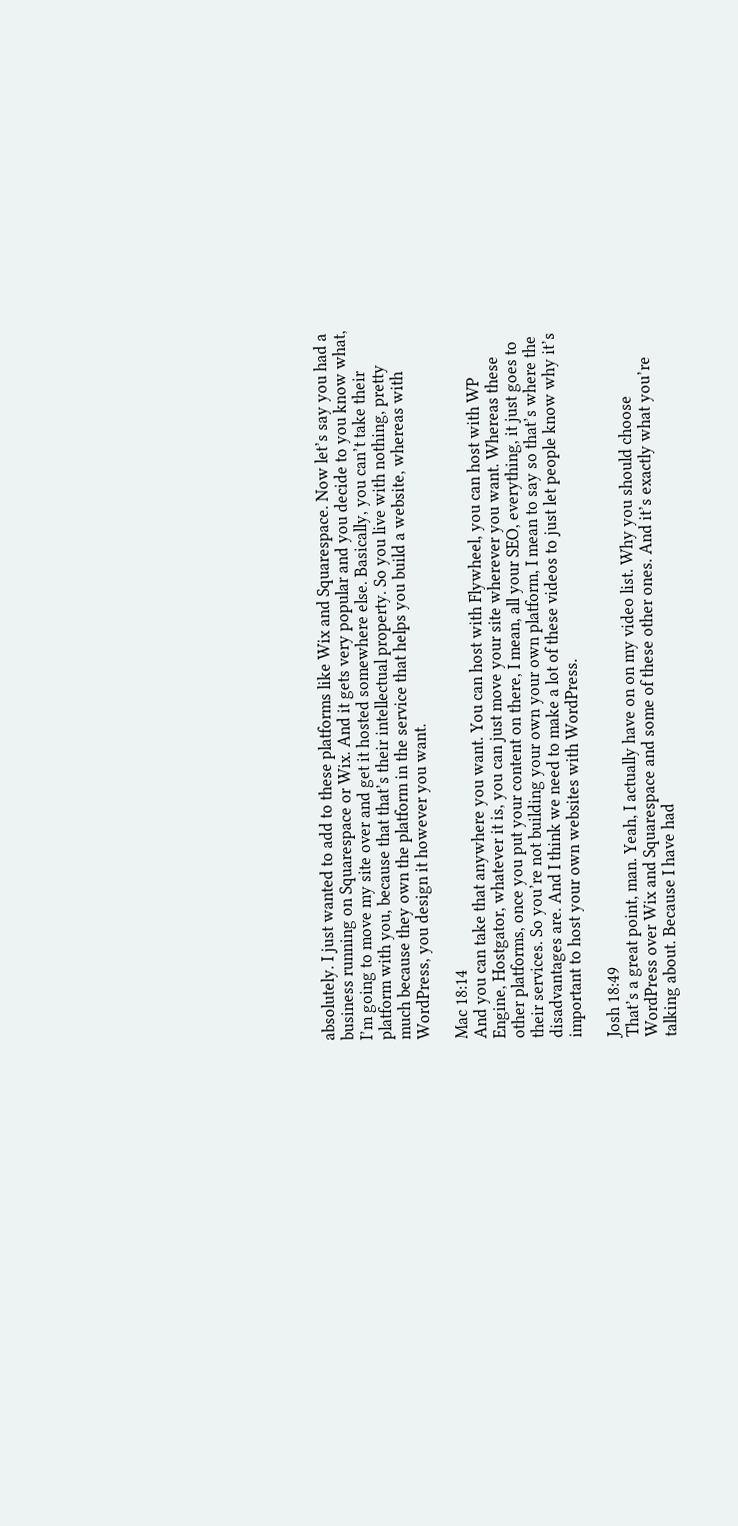absolutely. I just wanted to add to these platforms like Wix and Squarespace. Now let’s say you had a business running on Squarespace or Wix. And it gets very popular and you decide to you know what, I’m going to move my site over and get it hosted somewhere else. Basically, you can’t take their platform with you, because that that’s their intellectual property. So you live with nothing, pretty much because they own the platform in the service that helps you build a website, whereas with WordPress, you design it however you want.

Mac 18:14
And you can take that anywhere you want. You can host with Flywheel, you can host with WP Engine, Hostgator, whatever it is, you can just move your site wherever you want. Whereas these other platforms, once you put your content on there, I mean, all your SEO, everything, it just goes to their services. So you’re not building your own your own platform, I mean to say so that’s where the disadvantages are. And I think we need to make a lot of these videos to just let people know why it’s important to host your own websites with WordPress.

Josh 18:49
That’s a great point, man. Yeah, I actually have on on my video list. Why you should choose WordPress over Wix and Squarespace and some of these other ones. And it’s exactly what you’re talking about. Because I have had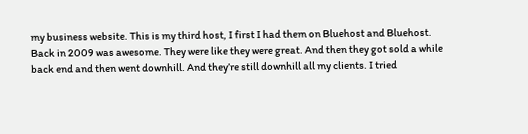my business website. This is my third host, I first I had them on Bluehost and Bluehost. Back in 2009 was awesome. They were like they were great. And then they got sold a while back end and then went downhill. And they’re still downhill all my clients. I tried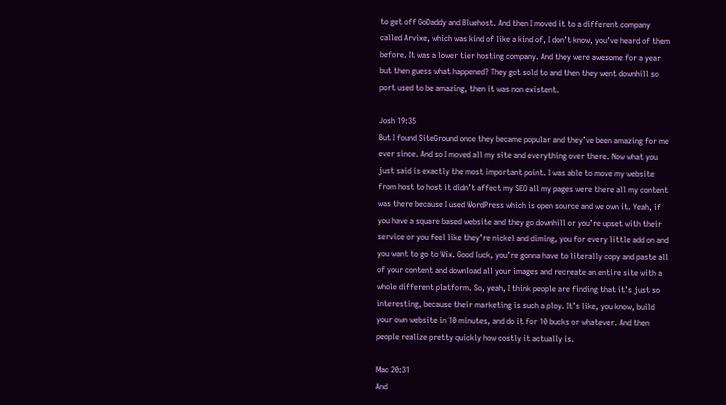to get off GoDaddy and Bluehost. And then I moved it to a different company called Arvixe, which was kind of like a kind of, I don’t know, you’ve heard of them before. It was a lower tier hosting company. And they were awesome for a year but then guess what happened? They got sold to and then they went downhill so port used to be amazing, then it was non existent.

Josh 19:35
But I found SiteGround once they became popular and they’ve been amazing for me ever since. And so I moved all my site and everything over there. Now what you just said is exactly the most important point. I was able to move my website from host to host it didn’t affect my SEO all my pages were there all my content was there because I used WordPress which is open source and we own it. Yeah, if you have a square based website and they go downhill or you’re upset with their service or you feel like they’re nickel and diming, you for every little add on and you want to go to Wix. Good luck, you’re gonna have to literally copy and paste all of your content and download all your images and recreate an entire site with a whole different platform. So, yeah, I think people are finding that it’s just so interesting, because their marketing is such a ploy. It’s like, you know, build your own website in 10 minutes, and do it for 10 bucks or whatever. And then people realize pretty quickly how costly it actually is.

Mac 20:31
And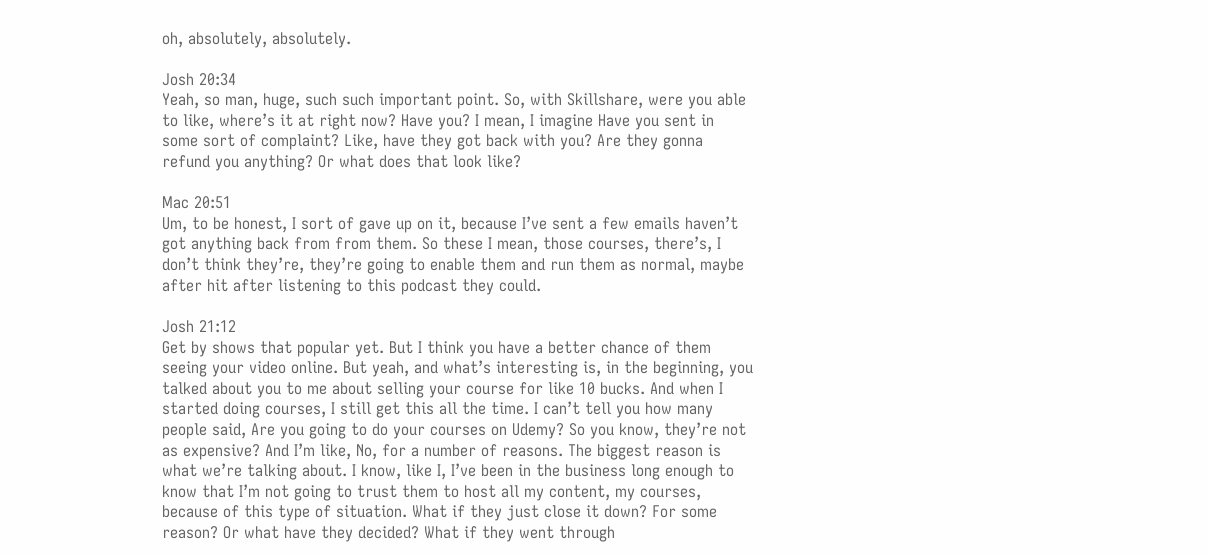oh, absolutely, absolutely.

Josh 20:34
Yeah, so man, huge, such such important point. So, with Skillshare, were you able to like, where’s it at right now? Have you? I mean, I imagine Have you sent in some sort of complaint? Like, have they got back with you? Are they gonna refund you anything? Or what does that look like?

Mac 20:51
Um, to be honest, I sort of gave up on it, because I’ve sent a few emails haven’t got anything back from from them. So these I mean, those courses, there’s, I don’t think they’re, they’re going to enable them and run them as normal, maybe after hit after listening to this podcast they could.

Josh 21:12
Get by shows that popular yet. But I think you have a better chance of them seeing your video online. But yeah, and what’s interesting is, in the beginning, you talked about you to me about selling your course for like 10 bucks. And when I started doing courses, I still get this all the time. I can’t tell you how many people said, Are you going to do your courses on Udemy? So you know, they’re not as expensive? And I’m like, No, for a number of reasons. The biggest reason is what we’re talking about. I know, like I, I’ve been in the business long enough to know that I’m not going to trust them to host all my content, my courses, because of this type of situation. What if they just close it down? For some reason? Or what have they decided? What if they went through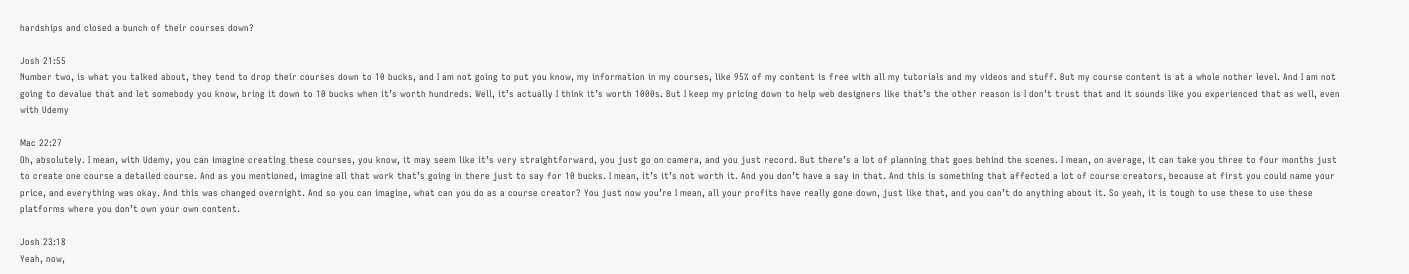hardships and closed a bunch of their courses down?

Josh 21:55
Number two, is what you talked about, they tend to drop their courses down to 10 bucks, and I am not going to put you know, my information in my courses, like 95% of my content is free with all my tutorials and my videos and stuff. But my course content is at a whole nother level. And I am not going to devalue that and let somebody you know, bring it down to 10 bucks when it’s worth hundreds. Well, it’s actually I think it’s worth 1000s. But I keep my pricing down to help web designers like that’s the other reason is I don’t trust that and it sounds like you experienced that as well, even with Udemy

Mac 22:27
Oh, absolutely. I mean, with Udemy, you can imagine creating these courses, you know, it may seem like it’s very straightforward, you just go on camera, and you just record. But there’s a lot of planning that goes behind the scenes. I mean, on average, it can take you three to four months just to create one course a detailed course. And as you mentioned, imagine all that work that’s going in there just to say for 10 bucks. I mean, it’s it’s not worth it. And you don’t have a say in that. And this is something that affected a lot of course creators, because at first you could name your price, and everything was okay. And this was changed overnight. And so you can imagine, what can you do as a course creator? You just now you’re I mean, all your profits have really gone down, just like that, and you can’t do anything about it. So yeah, it is tough to use these to use these platforms where you don’t own your own content.

Josh 23:18
Yeah, now,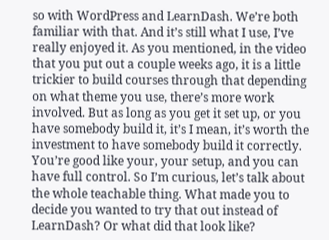so with WordPress and LearnDash. We’re both familiar with that. And it’s still what I use, I’ve really enjoyed it. As you mentioned, in the video that you put out a couple weeks ago, it is a little trickier to build courses through that depending on what theme you use, there’s more work involved. But as long as you get it set up, or you have somebody build it, it’s I mean, it’s worth the investment to have somebody build it correctly. You’re good like your, your setup, and you can have full control. So I’m curious, let’s talk about the whole teachable thing. What made you to decide you wanted to try that out instead of LearnDash? Or what did that look like?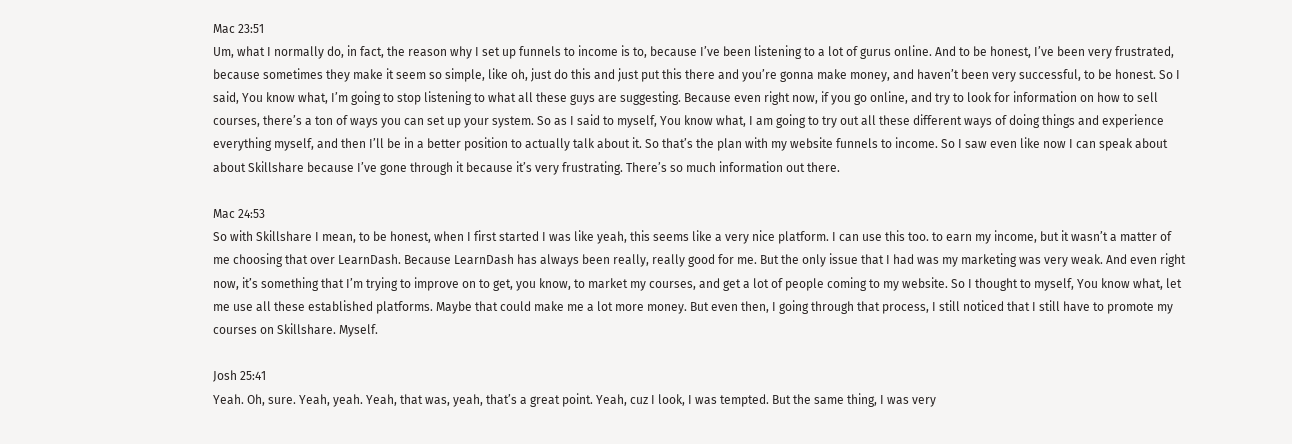Mac 23:51
Um, what I normally do, in fact, the reason why I set up funnels to income is to, because I’ve been listening to a lot of gurus online. And to be honest, I’ve been very frustrated, because sometimes they make it seem so simple, like oh, just do this and just put this there and you’re gonna make money, and haven’t been very successful, to be honest. So I said, You know what, I’m going to stop listening to what all these guys are suggesting. Because even right now, if you go online, and try to look for information on how to sell courses, there’s a ton of ways you can set up your system. So as I said to myself, You know what, I am going to try out all these different ways of doing things and experience everything myself, and then I’ll be in a better position to actually talk about it. So that’s the plan with my website funnels to income. So I saw even like now I can speak about about Skillshare because I’ve gone through it because it’s very frustrating. There’s so much information out there.

Mac 24:53
So with Skillshare I mean, to be honest, when I first started I was like yeah, this seems like a very nice platform. I can use this too. to earn my income, but it wasn’t a matter of me choosing that over LearnDash. Because LearnDash has always been really, really good for me. But the only issue that I had was my marketing was very weak. And even right now, it’s something that I’m trying to improve on to get, you know, to market my courses, and get a lot of people coming to my website. So I thought to myself, You know what, let me use all these established platforms. Maybe that could make me a lot more money. But even then, I going through that process, I still noticed that I still have to promote my courses on Skillshare. Myself.

Josh 25:41
Yeah. Oh, sure. Yeah, yeah. Yeah, that was, yeah, that’s a great point. Yeah, cuz I look, I was tempted. But the same thing, I was very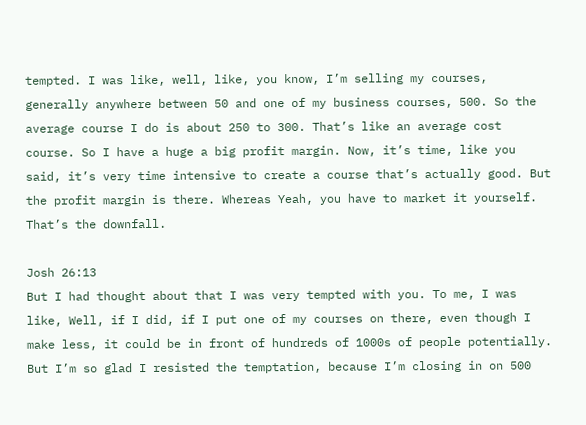tempted. I was like, well, like, you know, I’m selling my courses, generally anywhere between 50 and one of my business courses, 500. So the average course I do is about 250 to 300. That’s like an average cost course. So I have a huge a big profit margin. Now, it’s time, like you said, it’s very time intensive to create a course that’s actually good. But the profit margin is there. Whereas Yeah, you have to market it yourself. That’s the downfall.

Josh 26:13
But I had thought about that I was very tempted with you. To me, I was like, Well, if I did, if I put one of my courses on there, even though I make less, it could be in front of hundreds of 1000s of people potentially. But I’m so glad I resisted the temptation, because I’m closing in on 500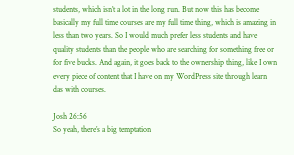students, which isn’t a lot in the long run. But now this has become basically my full time courses are my full time thing, which is amazing in less than two years. So I would much prefer less students and have quality students than the people who are searching for something free or for five bucks. And again, it goes back to the ownership thing, like I own every piece of content that I have on my WordPress site through learn das with courses.

Josh 26:56
So yeah, there’s a big temptation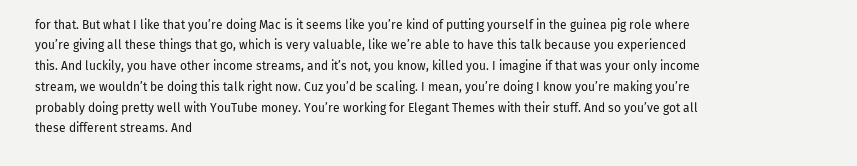for that. But what I like that you’re doing Mac is it seems like you’re kind of putting yourself in the guinea pig role where you’re giving all these things that go, which is very valuable, like we’re able to have this talk because you experienced this. And luckily, you have other income streams, and it’s not, you know, killed you. I imagine if that was your only income stream, we wouldn’t be doing this talk right now. Cuz you’d be scaling. I mean, you’re doing I know you’re making you’re probably doing pretty well with YouTube money. You’re working for Elegant Themes with their stuff. And so you’ve got all these different streams. And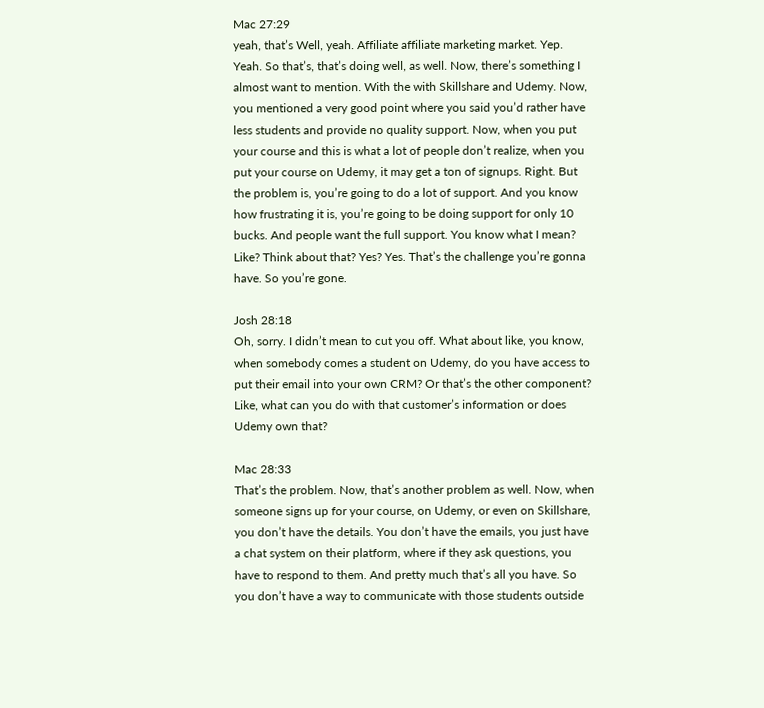Mac 27:29
yeah, that’s Well, yeah. Affiliate affiliate marketing market. Yep. Yeah. So that’s, that’s doing well, as well. Now, there’s something I almost want to mention. With the with Skillshare and Udemy. Now, you mentioned a very good point where you said you’d rather have less students and provide no quality support. Now, when you put your course and this is what a lot of people don’t realize, when you put your course on Udemy, it may get a ton of signups. Right. But the problem is, you’re going to do a lot of support. And you know how frustrating it is, you’re going to be doing support for only 10 bucks. And people want the full support. You know what I mean? Like? Think about that? Yes? Yes. That’s the challenge you’re gonna have. So you’re gone.

Josh 28:18
Oh, sorry. I didn’t mean to cut you off. What about like, you know, when somebody comes a student on Udemy, do you have access to put their email into your own CRM? Or that’s the other component? Like, what can you do with that customer’s information or does Udemy own that?

Mac 28:33
That’s the problem. Now, that’s another problem as well. Now, when someone signs up for your course, on Udemy, or even on Skillshare, you don’t have the details. You don’t have the emails, you just have a chat system on their platform, where if they ask questions, you have to respond to them. And pretty much that’s all you have. So you don’t have a way to communicate with those students outside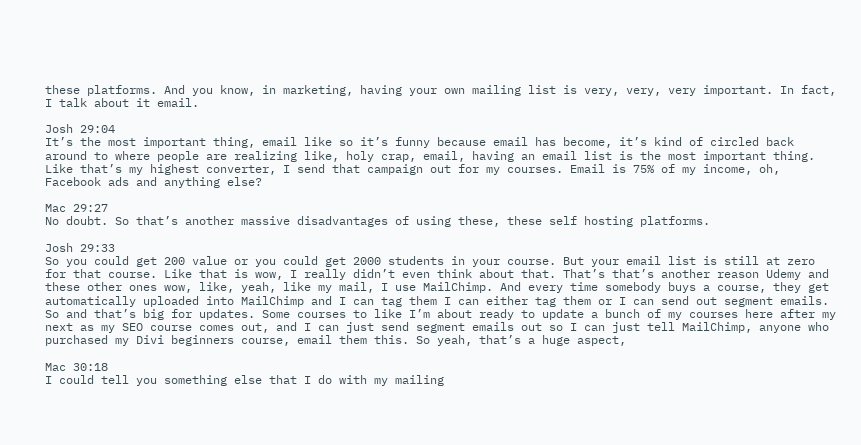these platforms. And you know, in marketing, having your own mailing list is very, very, very important. In fact, I talk about it email.

Josh 29:04
It’s the most important thing, email like so it’s funny because email has become, it’s kind of circled back around to where people are realizing like, holy crap, email, having an email list is the most important thing. Like that’s my highest converter, I send that campaign out for my courses. Email is 75% of my income, oh, Facebook ads and anything else?

Mac 29:27
No doubt. So that’s another massive disadvantages of using these, these self hosting platforms.

Josh 29:33
So you could get 200 value or you could get 2000 students in your course. But your email list is still at zero for that course. Like that is wow, I really didn’t even think about that. That’s that’s another reason Udemy and these other ones wow, like, yeah, like my mail, I use MailChimp. And every time somebody buys a course, they get automatically uploaded into MailChimp and I can tag them I can either tag them or I can send out segment emails. So and that’s big for updates. Some courses to like I’m about ready to update a bunch of my courses here after my next as my SEO course comes out, and I can just send segment emails out so I can just tell MailChimp, anyone who purchased my Divi beginners course, email them this. So yeah, that’s a huge aspect,

Mac 30:18
I could tell you something else that I do with my mailing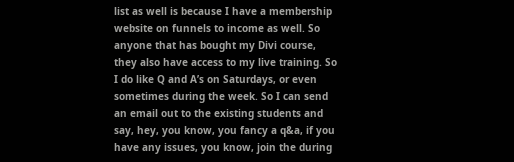list as well is because I have a membership website on funnels to income as well. So anyone that has bought my Divi course, they also have access to my live training. So I do like Q and A’s on Saturdays, or even sometimes during the week. So I can send an email out to the existing students and say, hey, you know, you fancy a q&a, if you have any issues, you know, join the during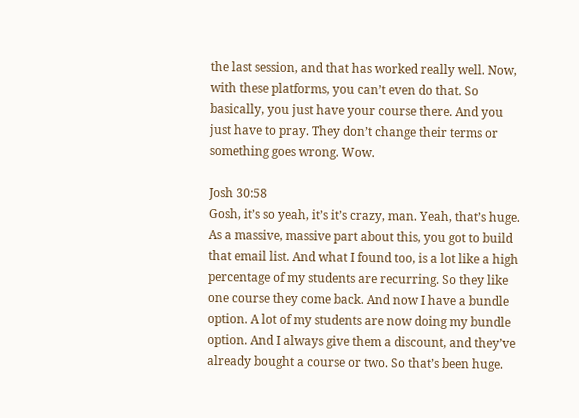the last session, and that has worked really well. Now, with these platforms, you can’t even do that. So basically, you just have your course there. And you just have to pray. They don’t change their terms or something goes wrong. Wow.

Josh 30:58
Gosh, it’s so yeah, it’s it’s crazy, man. Yeah, that’s huge. As a massive, massive part about this, you got to build that email list. And what I found too, is a lot like a high percentage of my students are recurring. So they like one course they come back. And now I have a bundle option. A lot of my students are now doing my bundle option. And I always give them a discount, and they’ve already bought a course or two. So that’s been huge.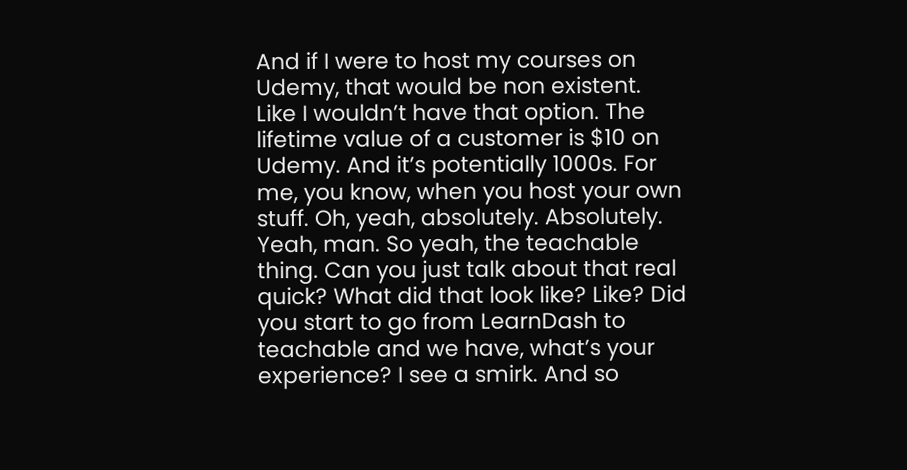And if I were to host my courses on Udemy, that would be non existent. Like I wouldn’t have that option. The lifetime value of a customer is $10 on Udemy. And it’s potentially 1000s. For me, you know, when you host your own stuff. Oh, yeah, absolutely. Absolutely. Yeah, man. So yeah, the teachable thing. Can you just talk about that real quick? What did that look like? Like? Did you start to go from LearnDash to teachable and we have, what’s your experience? I see a smirk. And so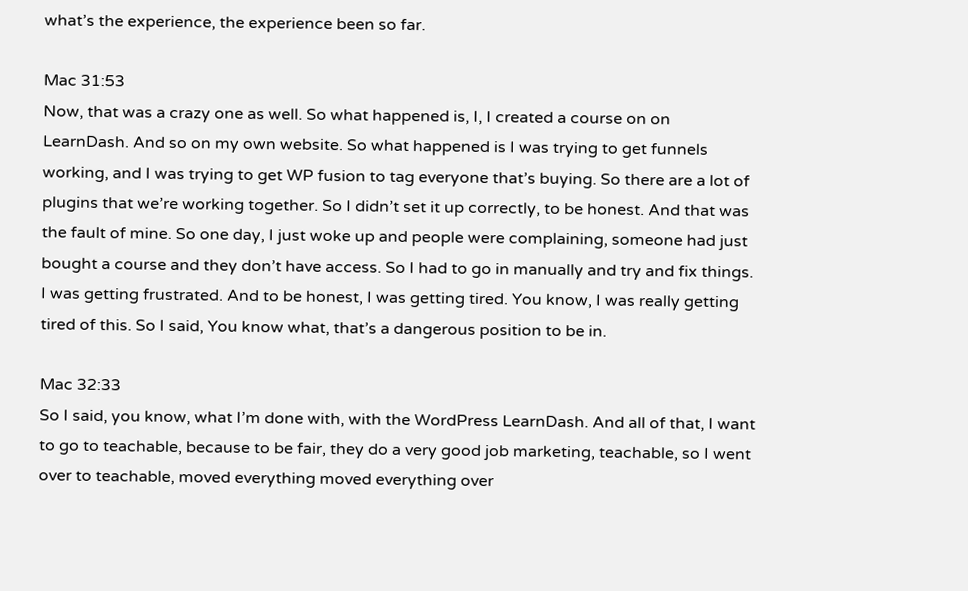what’s the experience, the experience been so far.

Mac 31:53
Now, that was a crazy one as well. So what happened is, I, I created a course on on LearnDash. And so on my own website. So what happened is I was trying to get funnels working, and I was trying to get WP fusion to tag everyone that’s buying. So there are a lot of plugins that we’re working together. So I didn’t set it up correctly, to be honest. And that was the fault of mine. So one day, I just woke up and people were complaining, someone had just bought a course and they don’t have access. So I had to go in manually and try and fix things. I was getting frustrated. And to be honest, I was getting tired. You know, I was really getting tired of this. So I said, You know what, that’s a dangerous position to be in.

Mac 32:33
So I said, you know, what I’m done with, with the WordPress LearnDash. And all of that, I want to go to teachable, because to be fair, they do a very good job marketing, teachable, so I went over to teachable, moved everything moved everything over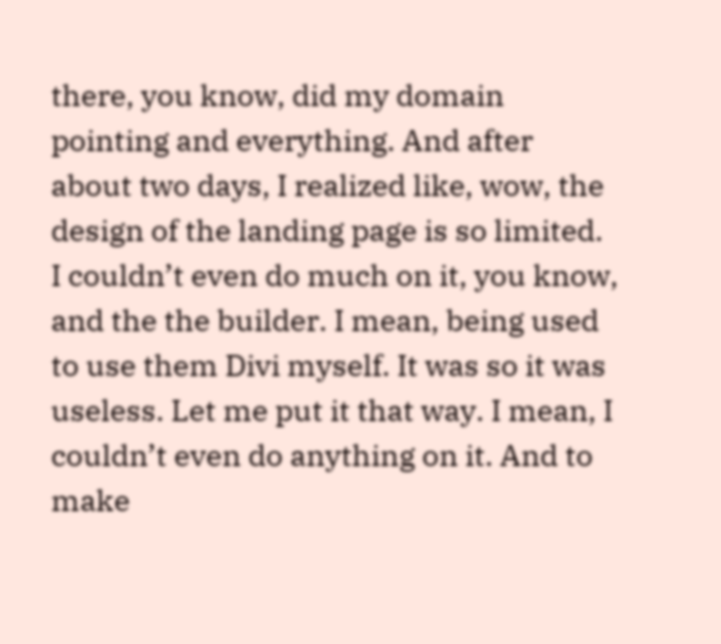there, you know, did my domain pointing and everything. And after about two days, I realized like, wow, the design of the landing page is so limited. I couldn’t even do much on it, you know, and the the builder. I mean, being used to use them Divi myself. It was so it was useless. Let me put it that way. I mean, I couldn’t even do anything on it. And to make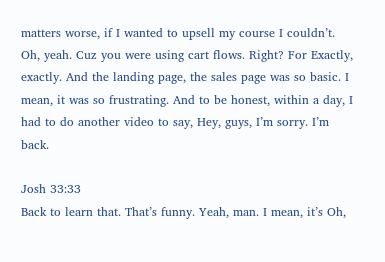matters worse, if I wanted to upsell my course I couldn’t. Oh, yeah. Cuz you were using cart flows. Right? For Exactly, exactly. And the landing page, the sales page was so basic. I mean, it was so frustrating. And to be honest, within a day, I had to do another video to say, Hey, guys, I’m sorry. I’m back.

Josh 33:33
Back to learn that. That’s funny. Yeah, man. I mean, it’s Oh,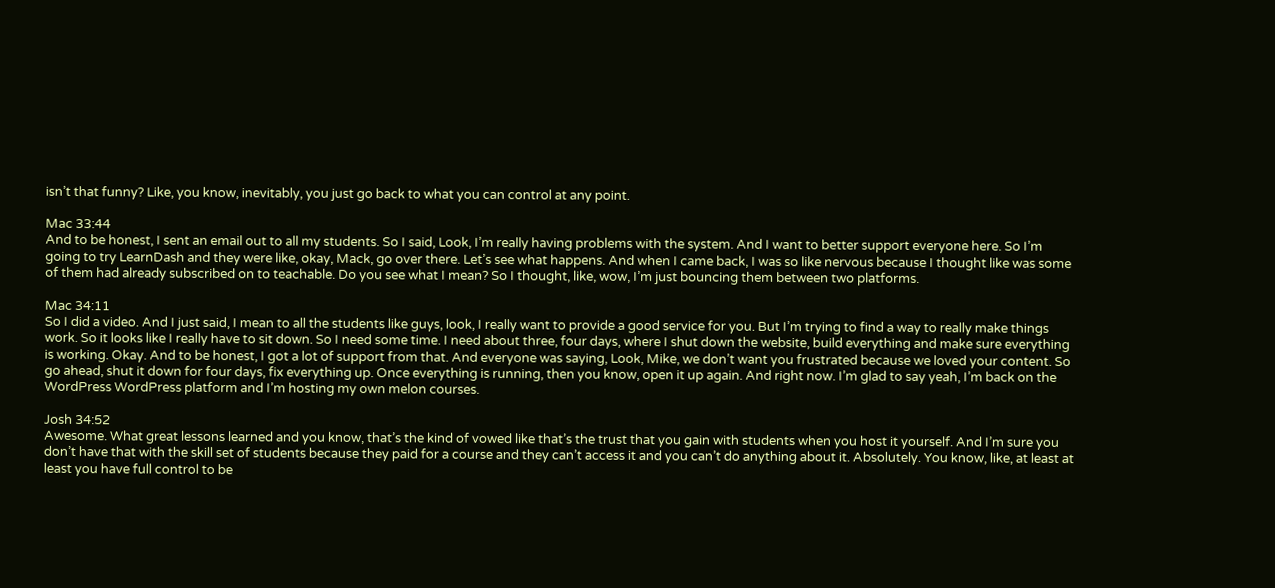isn’t that funny? Like, you know, inevitably, you just go back to what you can control at any point.

Mac 33:44
And to be honest, I sent an email out to all my students. So I said, Look, I’m really having problems with the system. And I want to better support everyone here. So I’m going to try LearnDash and they were like, okay, Mack, go over there. Let’s see what happens. And when I came back, I was so like nervous because I thought like was some of them had already subscribed on to teachable. Do you see what I mean? So I thought, like, wow, I’m just bouncing them between two platforms.

Mac 34:11
So I did a video. And I just said, I mean to all the students like guys, look, I really want to provide a good service for you. But I’m trying to find a way to really make things work. So it looks like I really have to sit down. So I need some time. I need about three, four days, where I shut down the website, build everything and make sure everything is working. Okay. And to be honest, I got a lot of support from that. And everyone was saying, Look, Mike, we don’t want you frustrated because we loved your content. So go ahead, shut it down for four days, fix everything up. Once everything is running, then you know, open it up again. And right now. I’m glad to say yeah, I’m back on the WordPress WordPress platform and I’m hosting my own melon courses.

Josh 34:52
Awesome. What great lessons learned and you know, that’s the kind of vowed like that’s the trust that you gain with students when you host it yourself. And I’m sure you don’t have that with the skill set of students because they paid for a course and they can’t access it and you can’t do anything about it. Absolutely. You know, like, at least at least you have full control to be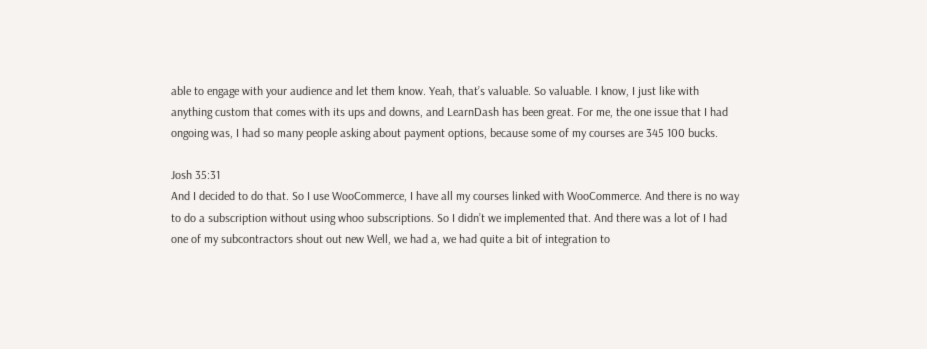able to engage with your audience and let them know. Yeah, that’s valuable. So valuable. I know, I just like with anything custom that comes with its ups and downs, and LearnDash has been great. For me, the one issue that I had ongoing was, I had so many people asking about payment options, because some of my courses are 345 100 bucks.

Josh 35:31
And I decided to do that. So I use WooCommerce, I have all my courses linked with WooCommerce. And there is no way to do a subscription without using whoo subscriptions. So I didn’t we implemented that. And there was a lot of I had one of my subcontractors shout out new Well, we had a, we had quite a bit of integration to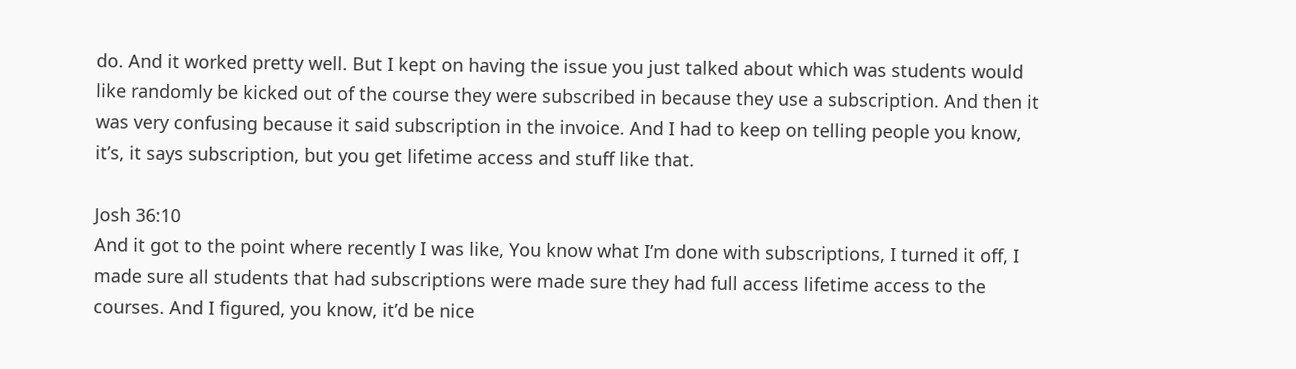do. And it worked pretty well. But I kept on having the issue you just talked about which was students would like randomly be kicked out of the course they were subscribed in because they use a subscription. And then it was very confusing because it said subscription in the invoice. And I had to keep on telling people you know, it’s, it says subscription, but you get lifetime access and stuff like that.

Josh 36:10
And it got to the point where recently I was like, You know what I’m done with subscriptions, I turned it off, I made sure all students that had subscriptions were made sure they had full access lifetime access to the courses. And I figured, you know, it’d be nice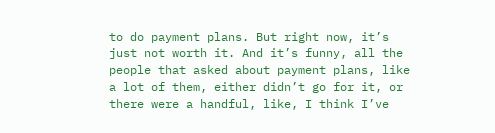to do payment plans. But right now, it’s just not worth it. And it’s funny, all the people that asked about payment plans, like a lot of them, either didn’t go for it, or there were a handful, like, I think I’ve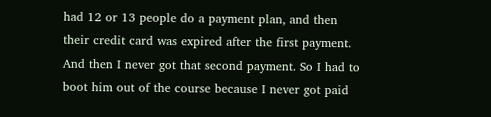had 12 or 13 people do a payment plan, and then their credit card was expired after the first payment. And then I never got that second payment. So I had to boot him out of the course because I never got paid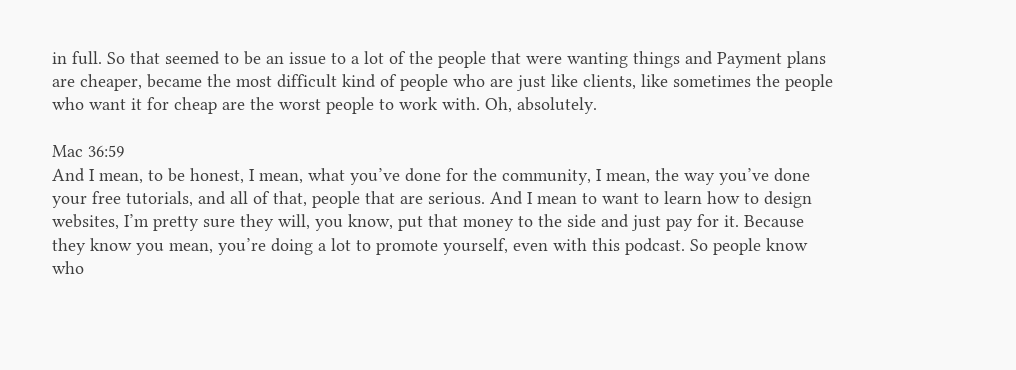in full. So that seemed to be an issue to a lot of the people that were wanting things and Payment plans are cheaper, became the most difficult kind of people who are just like clients, like sometimes the people who want it for cheap are the worst people to work with. Oh, absolutely.

Mac 36:59
And I mean, to be honest, I mean, what you’ve done for the community, I mean, the way you’ve done your free tutorials, and all of that, people that are serious. And I mean to want to learn how to design websites, I’m pretty sure they will, you know, put that money to the side and just pay for it. Because they know you mean, you’re doing a lot to promote yourself, even with this podcast. So people know who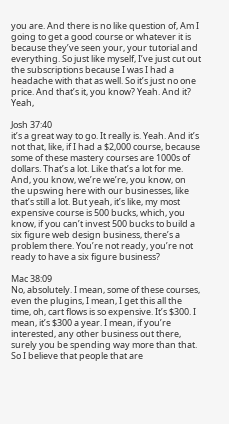you are. And there is no like question of, Am I going to get a good course or whatever it is because they’ve seen your, your tutorial and everything. So just like myself, I’ve just cut out the subscriptions because I was I had a headache with that as well. So it’s just no one price. And that’s it, you know? Yeah. And it? Yeah,

Josh 37:40
it’s a great way to go. It really is. Yeah. And it’s not that, like, if I had a $2,000 course, because some of these mastery courses are 1000s of dollars. That’s a lot. Like that’s a lot for me. And, you know, we’re we’re, you know, on the upswing here with our businesses, like that’s still a lot. But yeah, it’s like, my most expensive course is 500 bucks, which, you know, if you can’t invest 500 bucks to build a six figure web design business, there’s a problem there. You’re not ready, you’re not ready to have a six figure business?

Mac 38:09
No, absolutely. I mean, some of these courses, even the plugins, I mean, I get this all the time, oh, cart flows is so expensive. It’s $300. I mean, it’s $300 a year. I mean, if you’re interested, any other business out there, surely you be spending way more than that. So I believe that people that are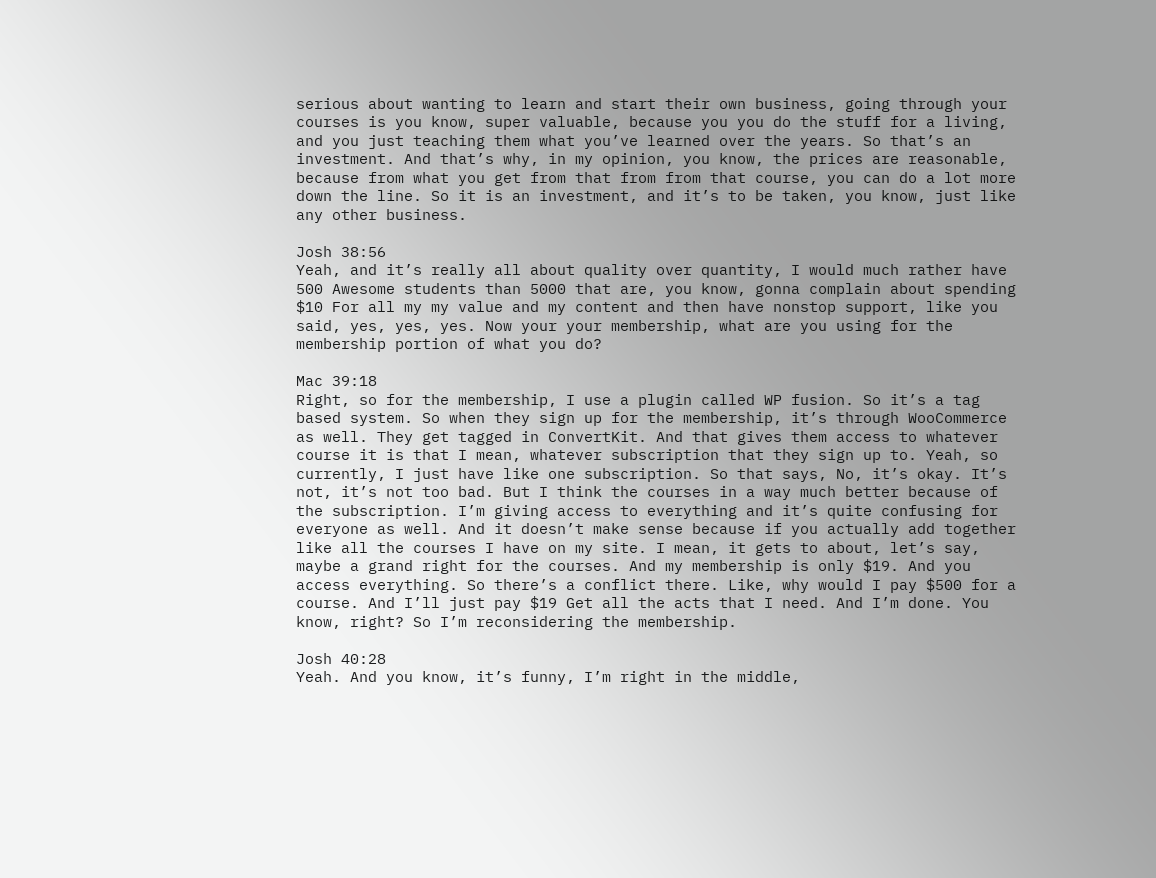serious about wanting to learn and start their own business, going through your courses is you know, super valuable, because you you do the stuff for a living, and you just teaching them what you’ve learned over the years. So that’s an investment. And that’s why, in my opinion, you know, the prices are reasonable, because from what you get from that from from that course, you can do a lot more down the line. So it is an investment, and it’s to be taken, you know, just like any other business.

Josh 38:56
Yeah, and it’s really all about quality over quantity, I would much rather have 500 Awesome students than 5000 that are, you know, gonna complain about spending $10 For all my my value and my content and then have nonstop support, like you said, yes, yes, yes. Now your your membership, what are you using for the membership portion of what you do?

Mac 39:18
Right, so for the membership, I use a plugin called WP fusion. So it’s a tag based system. So when they sign up for the membership, it’s through WooCommerce as well. They get tagged in ConvertKit. And that gives them access to whatever course it is that I mean, whatever subscription that they sign up to. Yeah, so currently, I just have like one subscription. So that says, No, it’s okay. It’s not, it’s not too bad. But I think the courses in a way much better because of the subscription. I’m giving access to everything and it’s quite confusing for everyone as well. And it doesn’t make sense because if you actually add together like all the courses I have on my site. I mean, it gets to about, let’s say, maybe a grand right for the courses. And my membership is only $19. And you access everything. So there’s a conflict there. Like, why would I pay $500 for a course. And I’ll just pay $19 Get all the acts that I need. And I’m done. You know, right? So I’m reconsidering the membership.

Josh 40:28
Yeah. And you know, it’s funny, I’m right in the middle,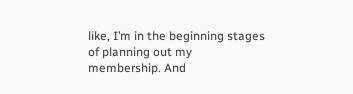like, I’m in the beginning stages of planning out my membership. And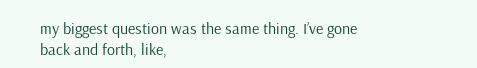my biggest question was the same thing. I’ve gone back and forth, like,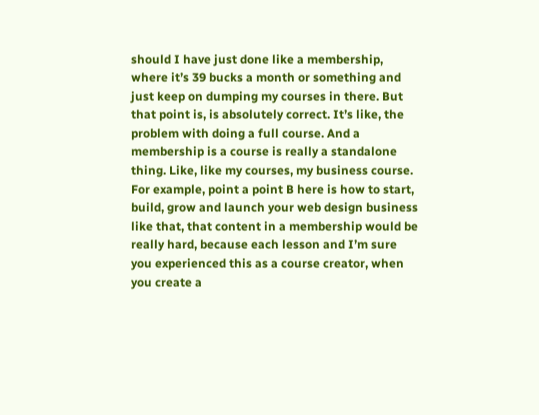should I have just done like a membership, where it’s 39 bucks a month or something and just keep on dumping my courses in there. But that point is, is absolutely correct. It’s like, the problem with doing a full course. And a membership is a course is really a standalone thing. Like, like my courses, my business course. For example, point a point B here is how to start, build, grow and launch your web design business like that, that content in a membership would be really hard, because each lesson and I’m sure you experienced this as a course creator, when you create a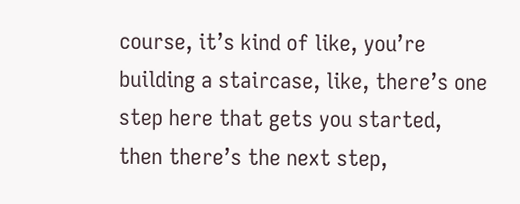course, it’s kind of like, you’re building a staircase, like, there’s one step here that gets you started, then there’s the next step,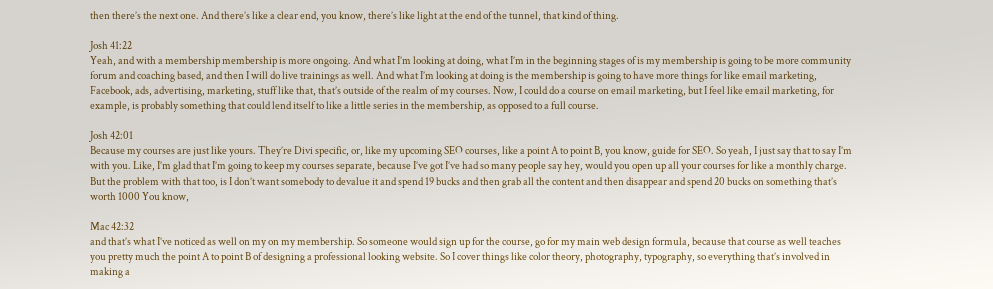then there’s the next one. And there’s like a clear end, you know, there’s like light at the end of the tunnel, that kind of thing.

Josh 41:22
Yeah, and with a membership membership is more ongoing. And what I’m looking at doing, what I’m in the beginning stages of is my membership is going to be more community forum and coaching based, and then I will do live trainings as well. And what I’m looking at doing is the membership is going to have more things for like email marketing, Facebook, ads, advertising, marketing, stuff like that, that’s outside of the realm of my courses. Now, I could do a course on email marketing, but I feel like email marketing, for example, is probably something that could lend itself to like a little series in the membership, as opposed to a full course.

Josh 42:01
Because my courses are just like yours. They’re Divi specific, or, like my upcoming SEO courses, like a point A to point B, you know, guide for SEO. So yeah, I just say that to say I’m with you. Like, I’m glad that I’m going to keep my courses separate, because I’ve got I’ve had so many people say hey, would you open up all your courses for like a monthly charge. But the problem with that too, is I don’t want somebody to devalue it and spend 19 bucks and then grab all the content and then disappear and spend 20 bucks on something that’s worth 1000 You know,

Mac 42:32
and that’s what I’ve noticed as well on my on my membership. So someone would sign up for the course, go for my main web design formula, because that course as well teaches you pretty much the point A to point B of designing a professional looking website. So I cover things like color theory, photography, typography, so everything that’s involved in making a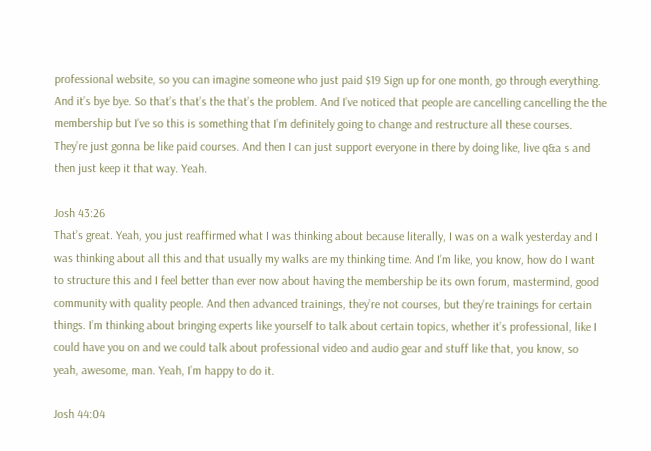professional website, so you can imagine someone who just paid $19 Sign up for one month, go through everything. And it’s bye bye. So that’s that’s the that’s the problem. And I’ve noticed that people are cancelling cancelling the the membership but I’ve so this is something that I’m definitely going to change and restructure all these courses. They’re just gonna be like paid courses. And then I can just support everyone in there by doing like, live q&a s and then just keep it that way. Yeah.

Josh 43:26
That’s great. Yeah, you just reaffirmed what I was thinking about because literally, I was on a walk yesterday and I was thinking about all this and that usually my walks are my thinking time. And I’m like, you know, how do I want to structure this and I feel better than ever now about having the membership be its own forum, mastermind, good community with quality people. And then advanced trainings, they’re not courses, but they’re trainings for certain things. I’m thinking about bringing experts like yourself to talk about certain topics, whether it’s professional, like I could have you on and we could talk about professional video and audio gear and stuff like that, you know, so yeah, awesome, man. Yeah, I’m happy to do it.

Josh 44:04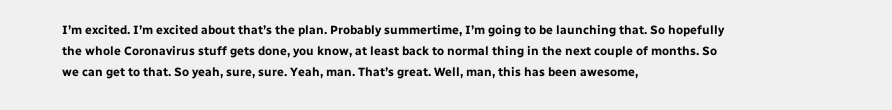I’m excited. I’m excited about that’s the plan. Probably summertime, I’m going to be launching that. So hopefully the whole Coronavirus stuff gets done, you know, at least back to normal thing in the next couple of months. So we can get to that. So yeah, sure, sure. Yeah, man. That’s great. Well, man, this has been awesome,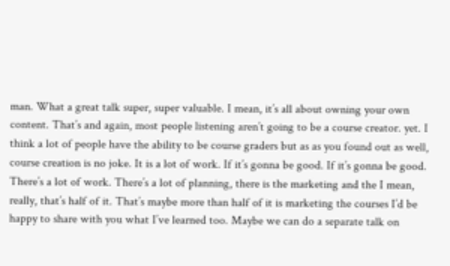man. What a great talk super, super valuable. I mean, it’s all about owning your own content. That’s and again, most people listening aren’t going to be a course creator. yet. I think a lot of people have the ability to be course graders but as as you found out as well, course creation is no joke. It is a lot of work. If it’s gonna be good. If it’s gonna be good. There’s a lot of work. There’s a lot of planning, there is the marketing and the I mean, really, that’s half of it. That’s maybe more than half of it is marketing the courses I’d be happy to share with you what I’ve learned too. Maybe we can do a separate talk on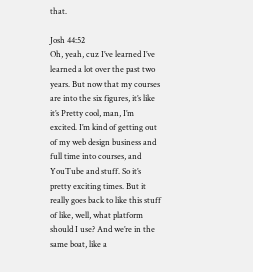that.

Josh 44:52
Oh, yeah, cuz I’ve learned I’ve learned a lot over the past two years. But now that my courses are into the six figures, it’s like it’s Pretty cool, man, I’m excited. I’m kind of getting out of my web design business and full time into courses, and YouTube and stuff. So it’s pretty exciting times. But it really goes back to like this stuff of like, well, what platform should I use? And we’re in the same boat, like a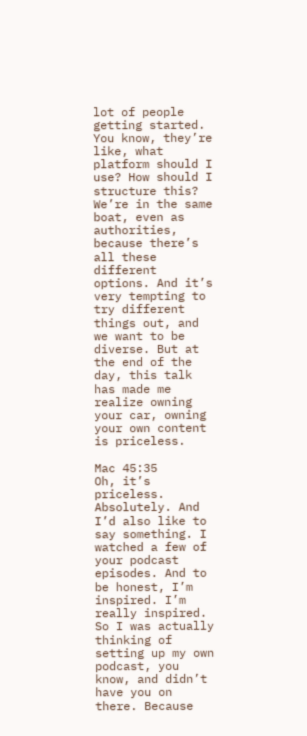lot of people getting started. You know, they’re like, what platform should I use? How should I structure this? We’re in the same boat, even as authorities, because there’s all these different options. And it’s very tempting to try different things out, and we want to be diverse. But at the end of the day, this talk has made me realize owning your car, owning your own content is priceless.

Mac 45:35
Oh, it’s priceless. Absolutely. And I’d also like to say something. I watched a few of your podcast episodes. And to be honest, I’m inspired. I’m really inspired. So I was actually thinking of setting up my own podcast, you know, and didn’t have you on there. Because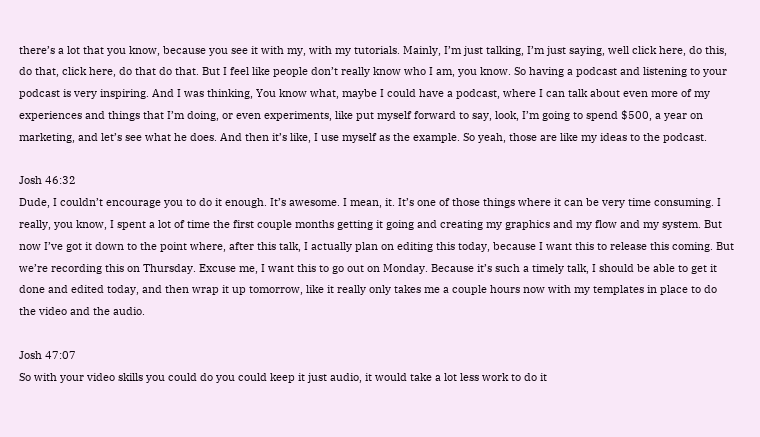there’s a lot that you know, because you see it with my, with my tutorials. Mainly, I’m just talking, I’m just saying, well click here, do this, do that, click here, do that do that. But I feel like people don’t really know who I am, you know. So having a podcast and listening to your podcast is very inspiring. And I was thinking, You know what, maybe I could have a podcast, where I can talk about even more of my experiences and things that I’m doing, or even experiments, like put myself forward to say, look, I’m going to spend $500, a year on marketing, and let’s see what he does. And then it’s like, I use myself as the example. So yeah, those are like my ideas to the podcast.

Josh 46:32
Dude, I couldn’t encourage you to do it enough. It’s awesome. I mean, it. It’s one of those things where it can be very time consuming. I really, you know, I spent a lot of time the first couple months getting it going and creating my graphics and my flow and my system. But now I’ve got it down to the point where, after this talk, I actually plan on editing this today, because I want this to release this coming. But we’re recording this on Thursday. Excuse me, I want this to go out on Monday. Because it’s such a timely talk, I should be able to get it done and edited today, and then wrap it up tomorrow, like it really only takes me a couple hours now with my templates in place to do the video and the audio.

Josh 47:07
So with your video skills you could do you could keep it just audio, it would take a lot less work to do it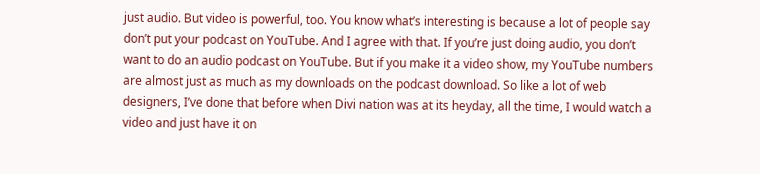just audio. But video is powerful, too. You know what’s interesting is because a lot of people say don’t put your podcast on YouTube. And I agree with that. If you’re just doing audio, you don’t want to do an audio podcast on YouTube. But if you make it a video show, my YouTube numbers are almost just as much as my downloads on the podcast download. So like a lot of web designers, I’ve done that before when Divi nation was at its heyday, all the time, I would watch a video and just have it on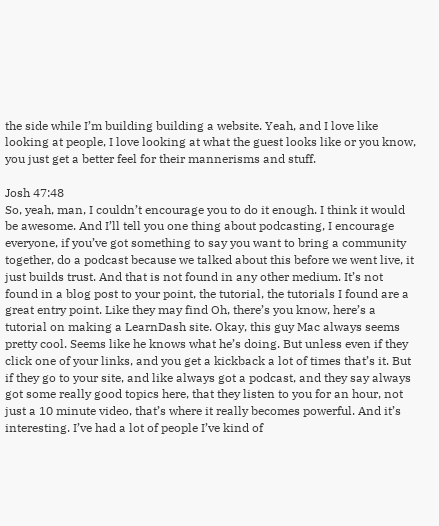the side while I’m building building a website. Yeah, and I love like looking at people, I love looking at what the guest looks like or you know, you just get a better feel for their mannerisms and stuff.

Josh 47:48
So, yeah, man, I couldn’t encourage you to do it enough. I think it would be awesome. And I’ll tell you one thing about podcasting, I encourage everyone, if you’ve got something to say you want to bring a community together, do a podcast because we talked about this before we went live, it just builds trust. And that is not found in any other medium. It’s not found in a blog post to your point, the tutorial, the tutorials I found are a great entry point. Like they may find Oh, there’s you know, here’s a tutorial on making a LearnDash site. Okay, this guy Mac always seems pretty cool. Seems like he knows what he’s doing. But unless even if they click one of your links, and you get a kickback a lot of times that’s it. But if they go to your site, and like always got a podcast, and they say always got some really good topics here, that they listen to you for an hour, not just a 10 minute video, that’s where it really becomes powerful. And it’s interesting. I’ve had a lot of people I’ve kind of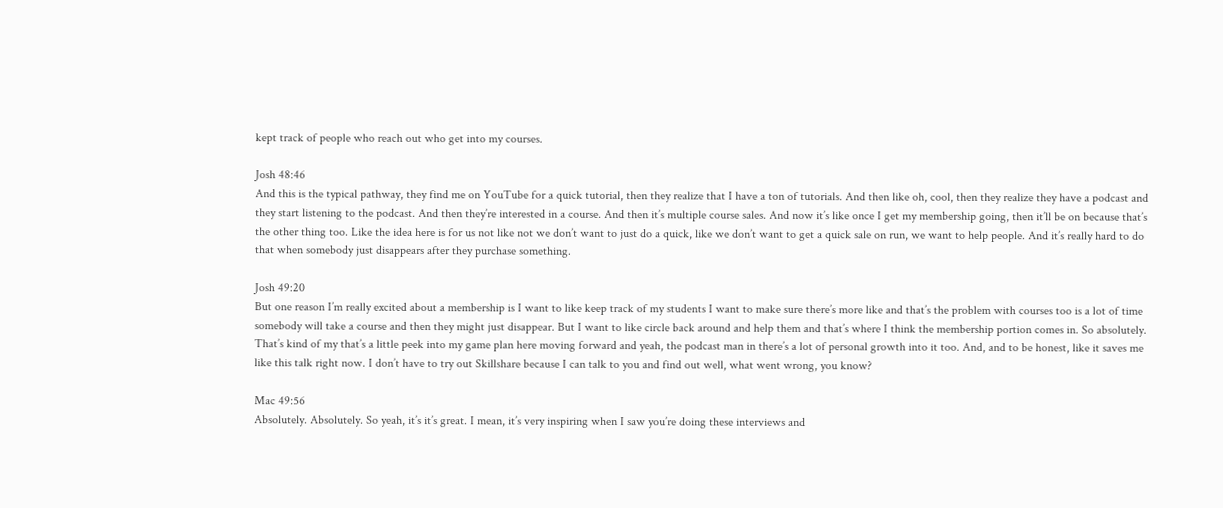kept track of people who reach out who get into my courses.

Josh 48:46
And this is the typical pathway, they find me on YouTube for a quick tutorial, then they realize that I have a ton of tutorials. And then like oh, cool, then they realize they have a podcast and they start listening to the podcast. And then they’re interested in a course. And then it’s multiple course sales. And now it’s like once I get my membership going, then it’ll be on because that’s the other thing too. Like the idea here is for us not like not we don’t want to just do a quick, like we don’t want to get a quick sale on run, we want to help people. And it’s really hard to do that when somebody just disappears after they purchase something.

Josh 49:20
But one reason I’m really excited about a membership is I want to like keep track of my students I want to make sure there’s more like and that’s the problem with courses too is a lot of time somebody will take a course and then they might just disappear. But I want to like circle back around and help them and that’s where I think the membership portion comes in. So absolutely. That’s kind of my that’s a little peek into my game plan here moving forward and yeah, the podcast man in there’s a lot of personal growth into it too. And, and to be honest, like it saves me like this talk right now. I don’t have to try out Skillshare because I can talk to you and find out well, what went wrong, you know?

Mac 49:56
Absolutely. Absolutely. So yeah, it’s it’s great. I mean, it’s very inspiring when I saw you’re doing these interviews and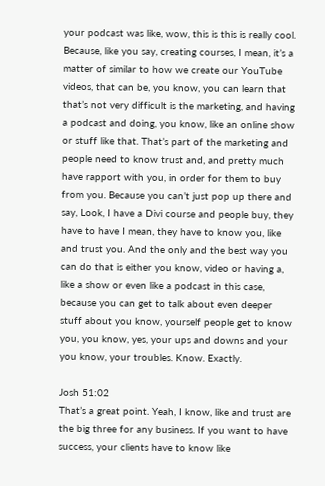your podcast was like, wow, this is this is really cool. Because, like you say, creating courses, I mean, it’s a matter of similar to how we create our YouTube videos, that can be, you know, you can learn that that’s not very difficult is the marketing, and having a podcast and doing, you know, like an online show or stuff like that. That’s part of the marketing and people need to know trust and, and pretty much have rapport with you, in order for them to buy from you. Because you can’t just pop up there and say, Look, I have a Divi course and people buy, they have to have I mean, they have to know you, like and trust you. And the only and the best way you can do that is either you know, video or having a, like a show or even like a podcast in this case, because you can get to talk about even deeper stuff about you know, yourself people get to know you, you know, yes, your ups and downs and your you know, your troubles. Know. Exactly.

Josh 51:02
That’s a great point. Yeah, I know, like and trust are the big three for any business. If you want to have success, your clients have to know like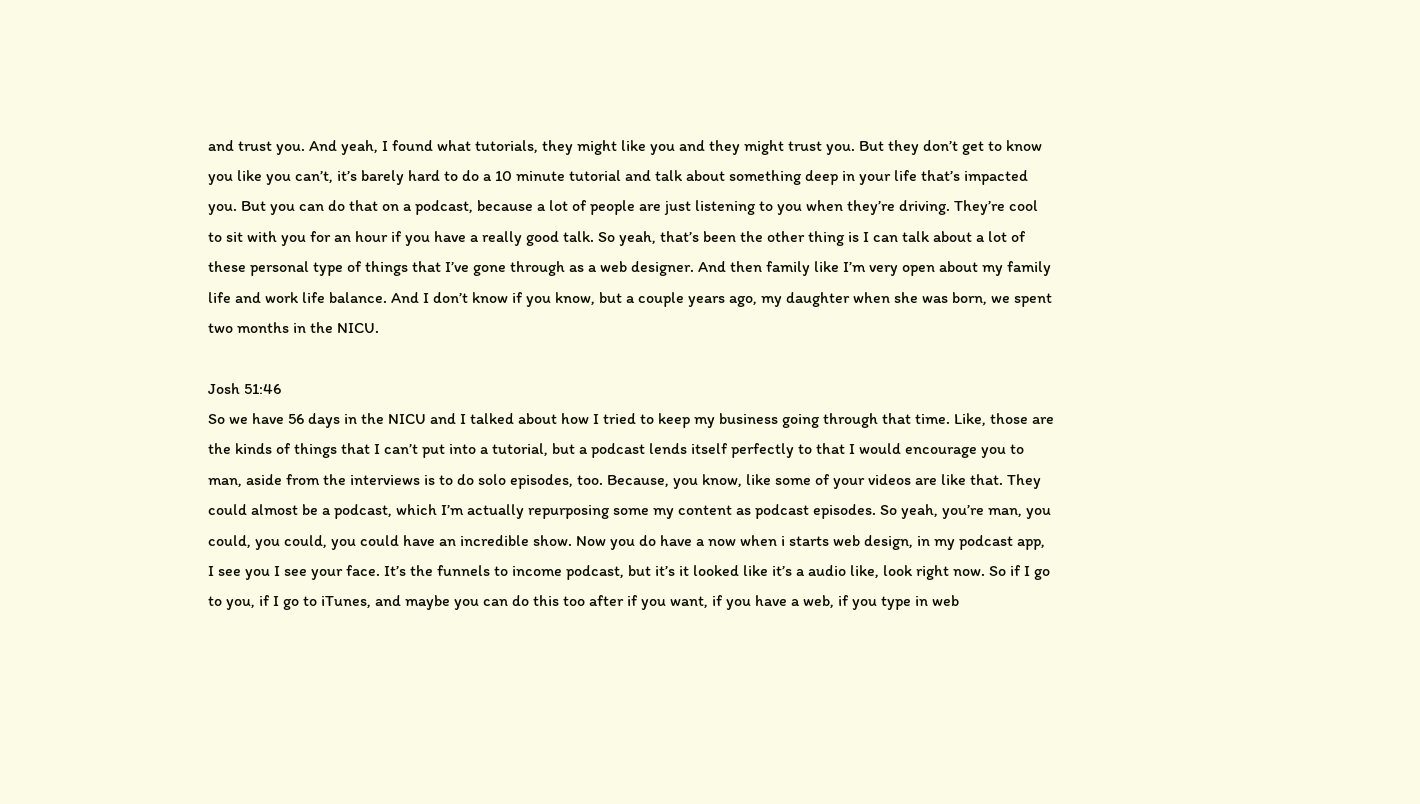and trust you. And yeah, I found what tutorials, they might like you and they might trust you. But they don’t get to know you like you can’t, it’s barely hard to do a 10 minute tutorial and talk about something deep in your life that’s impacted you. But you can do that on a podcast, because a lot of people are just listening to you when they’re driving. They’re cool to sit with you for an hour if you have a really good talk. So yeah, that’s been the other thing is I can talk about a lot of these personal type of things that I’ve gone through as a web designer. And then family like I’m very open about my family life and work life balance. And I don’t know if you know, but a couple years ago, my daughter when she was born, we spent two months in the NICU.

Josh 51:46
So we have 56 days in the NICU and I talked about how I tried to keep my business going through that time. Like, those are the kinds of things that I can’t put into a tutorial, but a podcast lends itself perfectly to that I would encourage you to man, aside from the interviews is to do solo episodes, too. Because, you know, like some of your videos are like that. They could almost be a podcast, which I’m actually repurposing some my content as podcast episodes. So yeah, you’re man, you could, you could, you could have an incredible show. Now you do have a now when i starts web design, in my podcast app, I see you I see your face. It’s the funnels to income podcast, but it’s it looked like it’s a audio like, look right now. So if I go to you, if I go to iTunes, and maybe you can do this too after if you want, if you have a web, if you type in web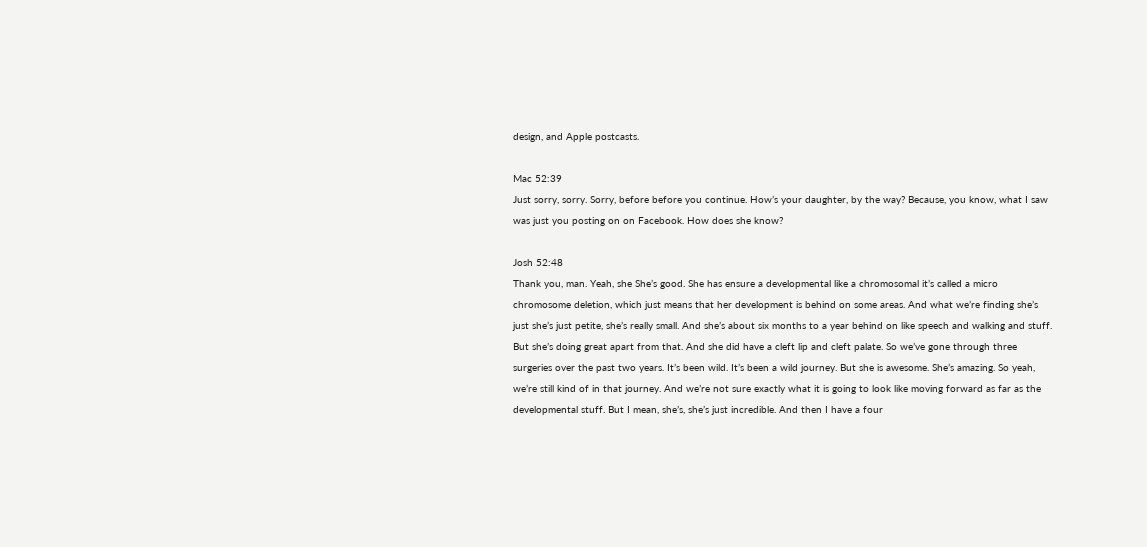design, and Apple postcasts.

Mac 52:39
Just sorry, sorry. Sorry, before before you continue. How’s your daughter, by the way? Because, you know, what I saw was just you posting on on Facebook. How does she know?

Josh 52:48
Thank you, man. Yeah, she She’s good. She has ensure a developmental like a chromosomal it’s called a micro chromosome deletion, which just means that her development is behind on some areas. And what we’re finding she’s just she’s just petite, she’s really small. And she’s about six months to a year behind on like speech and walking and stuff. But she’s doing great apart from that. And she did have a cleft lip and cleft palate. So we’ve gone through three surgeries over the past two years. It’s been wild. It’s been a wild journey. But she is awesome. She’s amazing. So yeah, we’re still kind of in that journey. And we’re not sure exactly what it is going to look like moving forward as far as the developmental stuff. But I mean, she’s, she’s just incredible. And then I have a four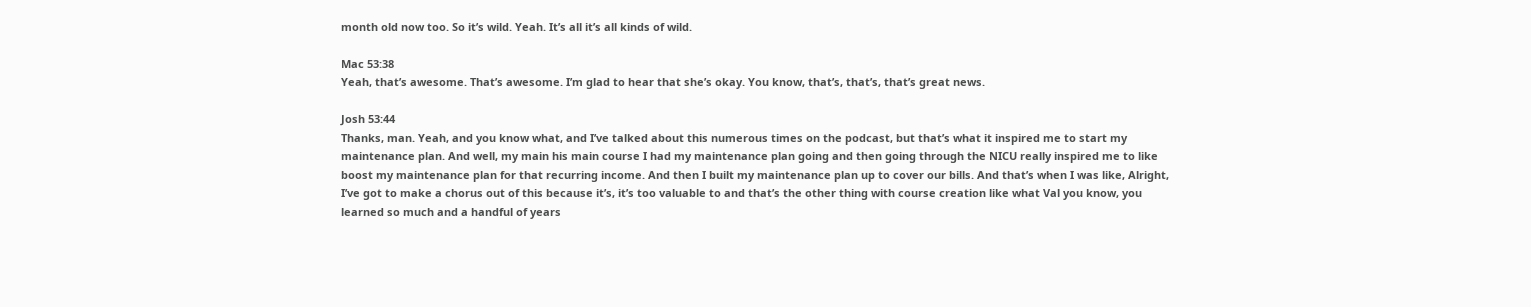month old now too. So it’s wild. Yeah. It’s all it’s all kinds of wild.

Mac 53:38
Yeah, that’s awesome. That’s awesome. I’m glad to hear that she’s okay. You know, that’s, that’s, that’s great news.

Josh 53:44
Thanks, man. Yeah, and you know what, and I’ve talked about this numerous times on the podcast, but that’s what it inspired me to start my maintenance plan. And well, my main his main course I had my maintenance plan going and then going through the NICU really inspired me to like boost my maintenance plan for that recurring income. And then I built my maintenance plan up to cover our bills. And that’s when I was like, Alright, I’ve got to make a chorus out of this because it’s, it’s too valuable to and that’s the other thing with course creation like what Val you know, you learned so much and a handful of years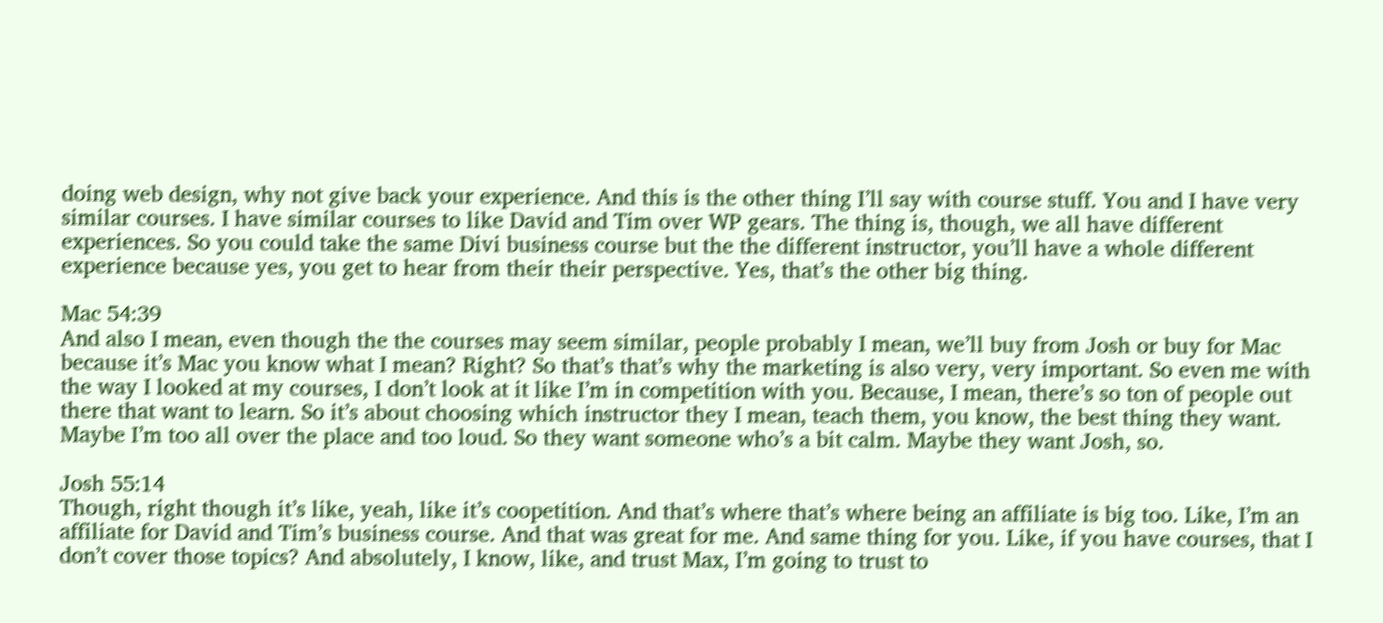doing web design, why not give back your experience. And this is the other thing I’ll say with course stuff. You and I have very similar courses. I have similar courses to like David and Tim over WP gears. The thing is, though, we all have different experiences. So you could take the same Divi business course but the the different instructor, you’ll have a whole different experience because yes, you get to hear from their their perspective. Yes, that’s the other big thing.

Mac 54:39
And also I mean, even though the the courses may seem similar, people probably I mean, we’ll buy from Josh or buy for Mac because it’s Mac you know what I mean? Right? So that’s that’s why the marketing is also very, very important. So even me with the way I looked at my courses, I don’t look at it like I’m in competition with you. Because, I mean, there’s so ton of people out there that want to learn. So it’s about choosing which instructor they I mean, teach them, you know, the best thing they want. Maybe I’m too all over the place and too loud. So they want someone who’s a bit calm. Maybe they want Josh, so.

Josh 55:14
Though, right though it’s like, yeah, like it’s coopetition. And that’s where that’s where being an affiliate is big too. Like, I’m an affiliate for David and Tim’s business course. And that was great for me. And same thing for you. Like, if you have courses, that I don’t cover those topics? And absolutely, I know, like, and trust Max, I’m going to trust to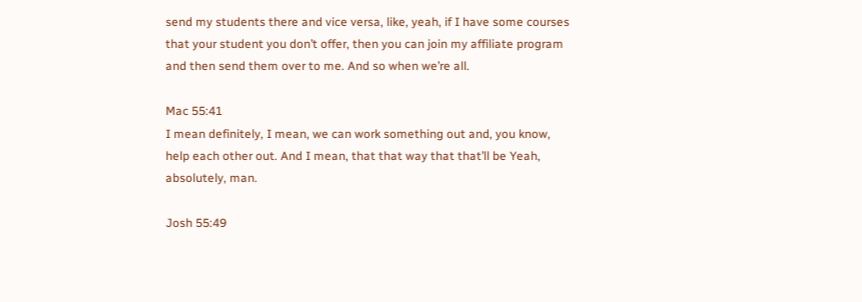send my students there and vice versa, like, yeah, if I have some courses that your student you don’t offer, then you can join my affiliate program and then send them over to me. And so when we’re all.

Mac 55:41
I mean definitely, I mean, we can work something out and, you know, help each other out. And I mean, that that way that that’ll be Yeah, absolutely, man.

Josh 55:49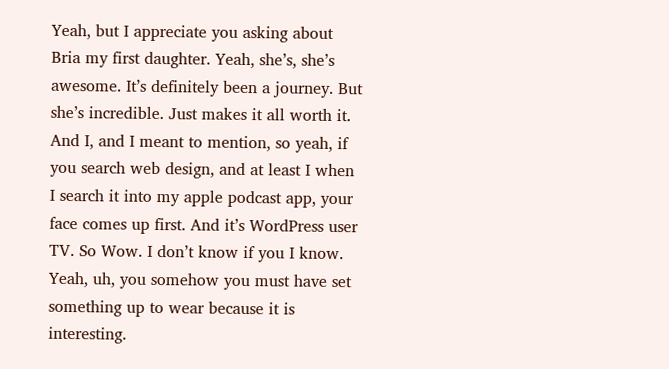Yeah, but I appreciate you asking about Bria my first daughter. Yeah, she’s, she’s awesome. It’s definitely been a journey. But she’s incredible. Just makes it all worth it. And I, and I meant to mention, so yeah, if you search web design, and at least I when I search it into my apple podcast app, your face comes up first. And it’s WordPress user TV. So Wow. I don’t know if you I know. Yeah, uh, you somehow you must have set something up to wear because it is interesting.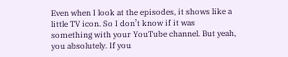Even when I look at the episodes, it shows like a little TV icon. So I don’t know if it was something with your YouTube channel. But yeah, you absolutely. If you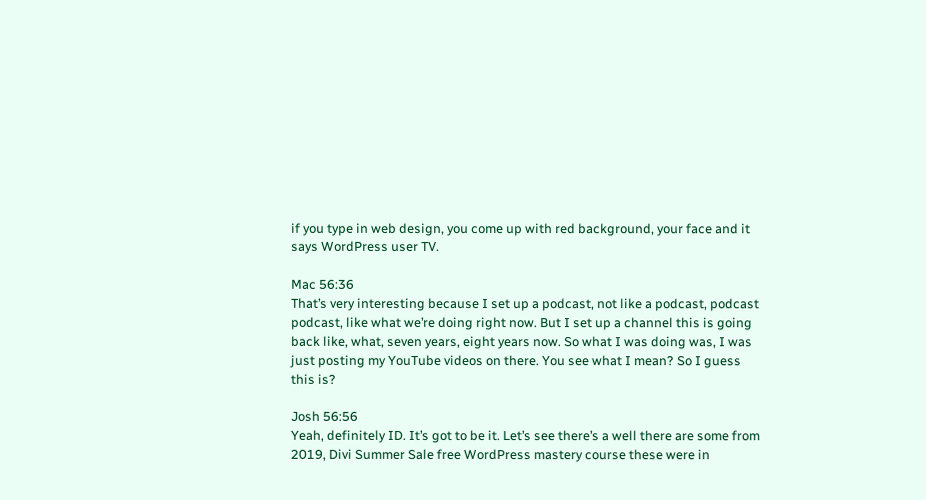if you type in web design, you come up with red background, your face and it says WordPress user TV.

Mac 56:36
That’s very interesting because I set up a podcast, not like a podcast, podcast podcast, like what we’re doing right now. But I set up a channel this is going back like, what, seven years, eight years now. So what I was doing was, I was just posting my YouTube videos on there. You see what I mean? So I guess this is?

Josh 56:56
Yeah, definitely ID. It’s got to be it. Let’s see there’s a well there are some from 2019, Divi Summer Sale free WordPress mastery course these were in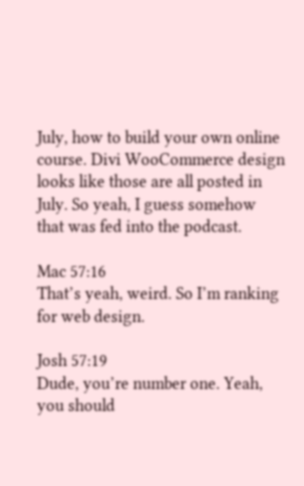July, how to build your own online course. Divi WooCommerce design looks like those are all posted in July. So yeah, I guess somehow that was fed into the podcast.

Mac 57:16
That’s yeah, weird. So I’m ranking for web design.

Josh 57:19
Dude, you’re number one. Yeah, you should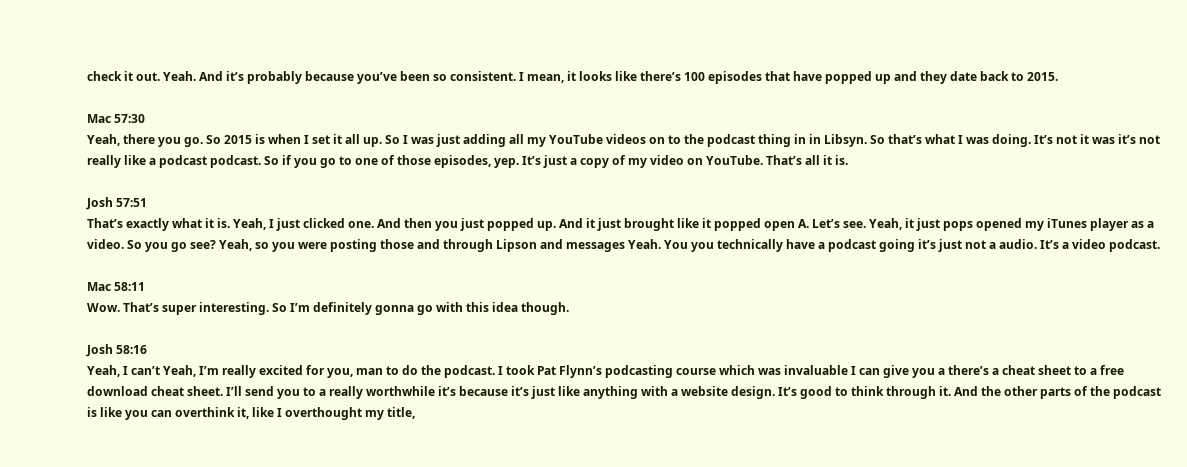check it out. Yeah. And it’s probably because you’ve been so consistent. I mean, it looks like there’s 100 episodes that have popped up and they date back to 2015.

Mac 57:30
Yeah, there you go. So 2015 is when I set it all up. So I was just adding all my YouTube videos on to the podcast thing in in Libsyn. So that’s what I was doing. It’s not it was it’s not really like a podcast podcast. So if you go to one of those episodes, yep. It’s just a copy of my video on YouTube. That’s all it is.

Josh 57:51
That’s exactly what it is. Yeah, I just clicked one. And then you just popped up. And it just brought like it popped open A. Let’s see. Yeah, it just pops opened my iTunes player as a video. So you go see? Yeah, so you were posting those and through Lipson and messages Yeah. You you technically have a podcast going it’s just not a audio. It’s a video podcast.

Mac 58:11
Wow. That’s super interesting. So I’m definitely gonna go with this idea though.

Josh 58:16
Yeah, I can’t Yeah, I’m really excited for you, man to do the podcast. I took Pat Flynn’s podcasting course which was invaluable I can give you a there’s a cheat sheet to a free download cheat sheet. I’ll send you to a really worthwhile it’s because it’s just like anything with a website design. It’s good to think through it. And the other parts of the podcast is like you can overthink it, like I overthought my title,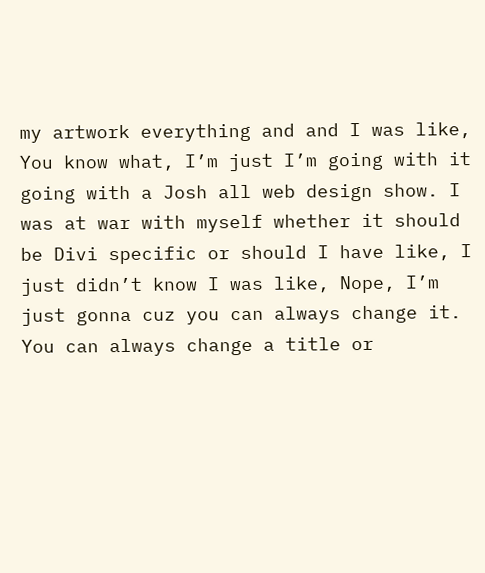my artwork everything and and I was like, You know what, I’m just I’m going with it going with a Josh all web design show. I was at war with myself whether it should be Divi specific or should I have like, I just didn’t know I was like, Nope, I’m just gonna cuz you can always change it. You can always change a title or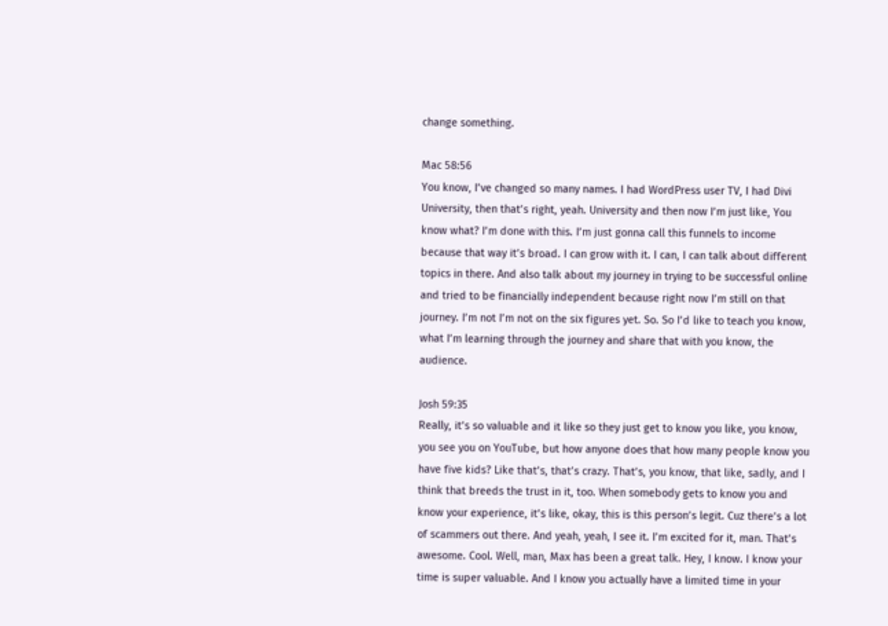change something.

Mac 58:56
You know, I’ve changed so many names. I had WordPress user TV, I had Divi University, then that’s right, yeah. University and then now I’m just like, You know what? I’m done with this. I’m just gonna call this funnels to income because that way it’s broad. I can grow with it. I can, I can talk about different topics in there. And also talk about my journey in trying to be successful online and tried to be financially independent because right now I’m still on that journey. I’m not I’m not on the six figures yet. So. So I’d like to teach you know, what I’m learning through the journey and share that with you know, the audience.

Josh 59:35
Really, it’s so valuable and it like so they just get to know you like, you know, you see you on YouTube, but how anyone does that how many people know you have five kids? Like that’s, that’s crazy. That’s, you know, that like, sadly, and I think that breeds the trust in it, too. When somebody gets to know you and know your experience, it’s like, okay, this is this person’s legit. Cuz there’s a lot of scammers out there. And yeah, yeah, I see it. I’m excited for it, man. That’s awesome. Cool. Well, man, Max has been a great talk. Hey, I know. I know your time is super valuable. And I know you actually have a limited time in your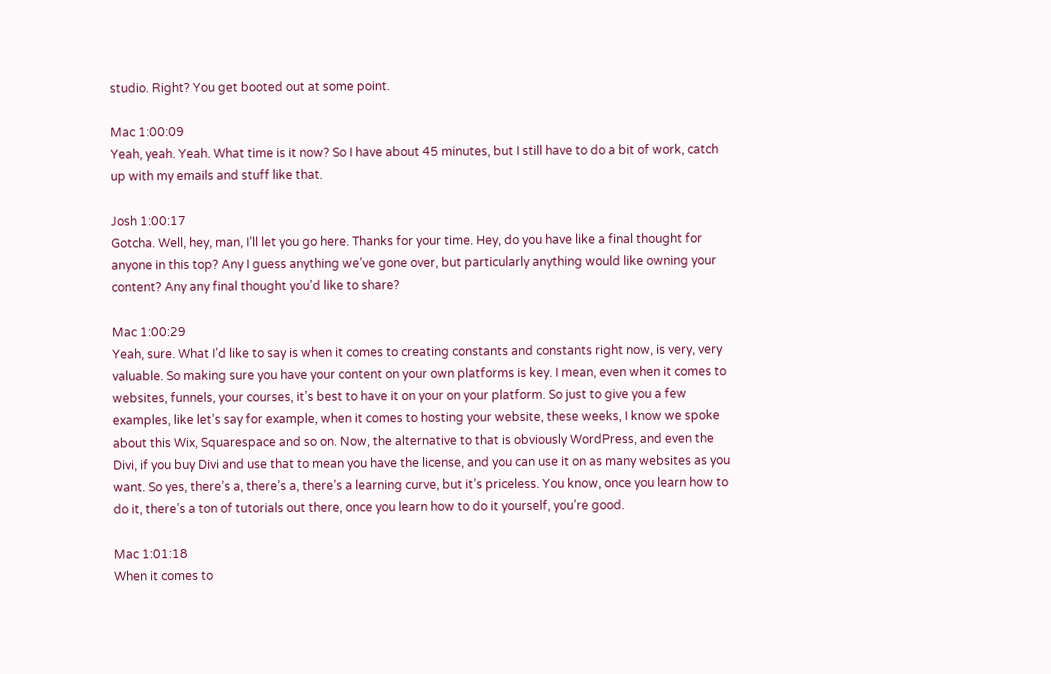studio. Right? You get booted out at some point.

Mac 1:00:09
Yeah, yeah. Yeah. What time is it now? So I have about 45 minutes, but I still have to do a bit of work, catch up with my emails and stuff like that.

Josh 1:00:17
Gotcha. Well, hey, man, I’ll let you go here. Thanks for your time. Hey, do you have like a final thought for anyone in this top? Any I guess anything we’ve gone over, but particularly anything would like owning your content? Any any final thought you’d like to share?

Mac 1:00:29
Yeah, sure. What I’d like to say is when it comes to creating constants and constants right now, is very, very valuable. So making sure you have your content on your own platforms is key. I mean, even when it comes to websites, funnels, your courses, it’s best to have it on your on your platform. So just to give you a few examples, like let’s say for example, when it comes to hosting your website, these weeks, I know we spoke about this Wix, Squarespace and so on. Now, the alternative to that is obviously WordPress, and even the Divi, if you buy Divi and use that to mean you have the license, and you can use it on as many websites as you want. So yes, there’s a, there’s a, there’s a learning curve, but it’s priceless. You know, once you learn how to do it, there’s a ton of tutorials out there, once you learn how to do it yourself, you’re good.

Mac 1:01:18
When it comes to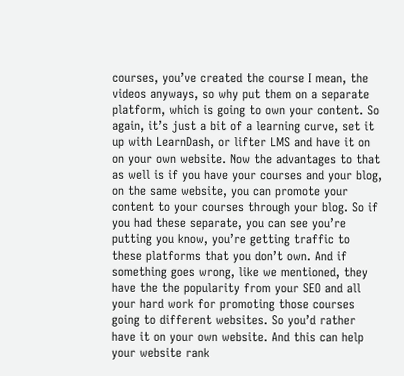courses, you’ve created the course I mean, the videos anyways, so why put them on a separate platform, which is going to own your content. So again, it’s just a bit of a learning curve, set it up with LearnDash, or lifter LMS and have it on on your own website. Now the advantages to that as well is if you have your courses and your blog, on the same website, you can promote your content to your courses through your blog. So if you had these separate, you can see you’re putting you know, you’re getting traffic to these platforms that you don’t own. And if something goes wrong, like we mentioned, they have the the popularity from your SEO and all your hard work for promoting those courses going to different websites. So you’d rather have it on your own website. And this can help your website rank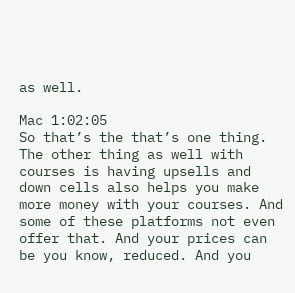as well.

Mac 1:02:05
So that’s the that’s one thing. The other thing as well with courses is having upsells and down cells also helps you make more money with your courses. And some of these platforms not even offer that. And your prices can be you know, reduced. And you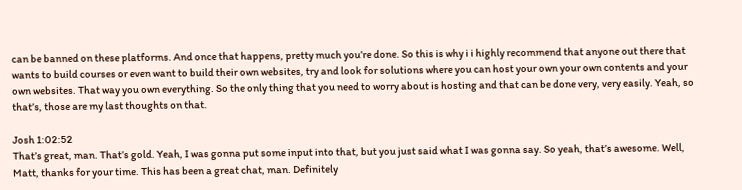can be banned on these platforms. And once that happens, pretty much you’re done. So this is why i i highly recommend that anyone out there that wants to build courses or even want to build their own websites, try and look for solutions where you can host your own your own contents and your own websites. That way you own everything. So the only thing that you need to worry about is hosting and that can be done very, very easily. Yeah, so that’s, those are my last thoughts on that.

Josh 1:02:52
That’s great, man. That’s gold. Yeah, I was gonna put some input into that, but you just said what I was gonna say. So yeah, that’s awesome. Well, Matt, thanks for your time. This has been a great chat, man. Definitely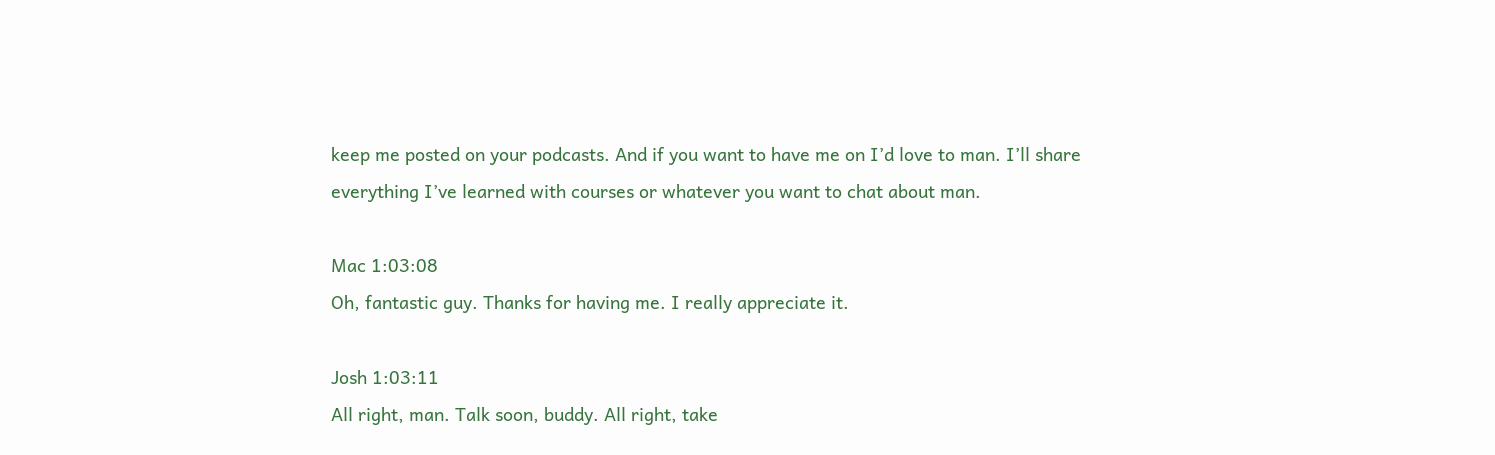keep me posted on your podcasts. And if you want to have me on I’d love to man. I’ll share everything I’ve learned with courses or whatever you want to chat about man.

Mac 1:03:08
Oh, fantastic guy. Thanks for having me. I really appreciate it.

Josh 1:03:11
All right, man. Talk soon, buddy. All right, take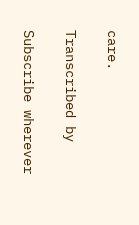care.

Transcribed by

Subscribe wherever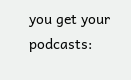you get your podcasts: